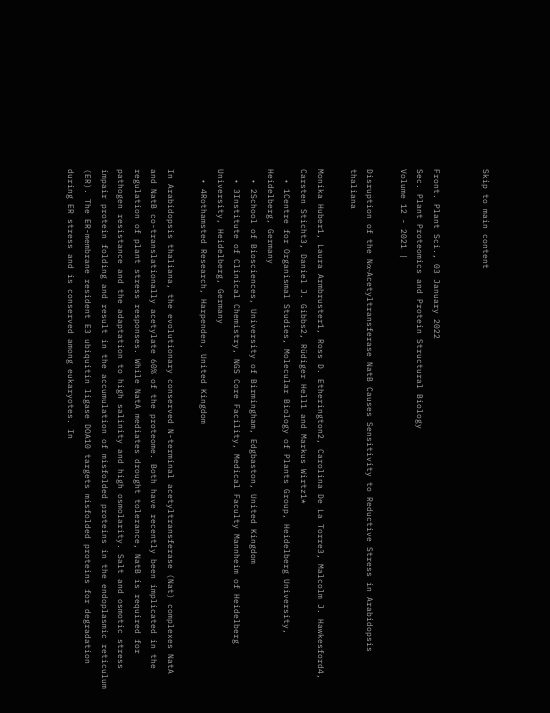Skip to main content


Front. Plant Sci., 03 January 2022
Sec. Plant Proteomics and Protein Structural Biology
Volume 12 - 2021 |

Disruption of the Nα-Acetyltransferase NatB Causes Sensitivity to Reductive Stress in Arabidopsis thaliana

Monika Huber1, Laura Armbruster1, Ross D. Etherington2, Carolina De La Torre3, Malcolm J. Hawkesford4, Carsten Sticht3, Daniel J. Gibbs2, Rüdiger Hell1 and Markus Wirtz1*
  • 1Centre for Organismal Studies, Molecular Biology of Plants Group, Heidelberg University, Heidelberg, Germany
  • 2School of Biosciences, University of Birmingham, Edgbaston, United Kingdom
  • 3Institute of Clinical Chemistry, NGS Core Facility, Medical Faculty Mannheim of Heidelberg University, Heidelberg, Germany
  • 4Rothamsted Research, Harpenden, United Kingdom

In Arabidopsis thaliana, the evolutionary conserved N-terminal acetyltransferase (Nat) complexes NatA and NatB co-translationally acetylate 60% of the proteome. Both have recently been implicated in the regulation of plant stress responses. While NatA mediates drought tolerance, NatB is required for pathogen resistance and the adaptation to high salinity and high osmolarity. Salt and osmotic stress impair protein folding and result in the accumulation of misfolded proteins in the endoplasmic reticulum (ER). The ER-membrane resident E3 ubiquitin ligase DOA10 targets misfolded proteins for degradation during ER stress and is conserved among eukaryotes. In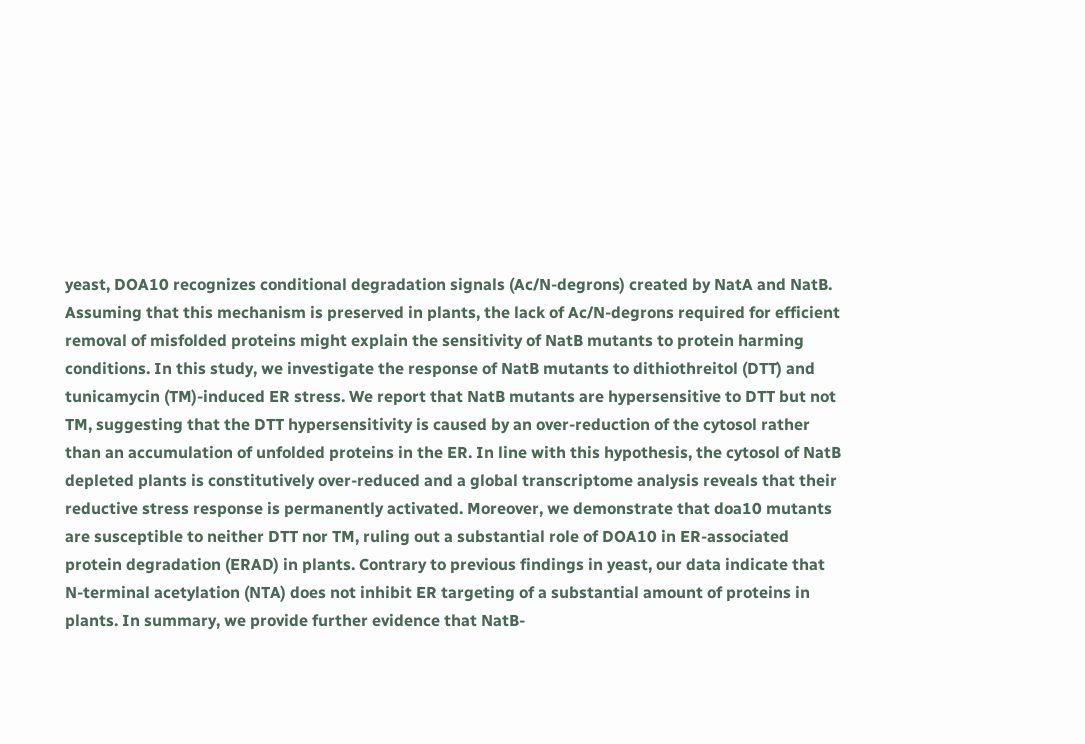yeast, DOA10 recognizes conditional degradation signals (Ac/N-degrons) created by NatA and NatB. Assuming that this mechanism is preserved in plants, the lack of Ac/N-degrons required for efficient removal of misfolded proteins might explain the sensitivity of NatB mutants to protein harming conditions. In this study, we investigate the response of NatB mutants to dithiothreitol (DTT) and tunicamycin (TM)-induced ER stress. We report that NatB mutants are hypersensitive to DTT but not TM, suggesting that the DTT hypersensitivity is caused by an over-reduction of the cytosol rather than an accumulation of unfolded proteins in the ER. In line with this hypothesis, the cytosol of NatB depleted plants is constitutively over-reduced and a global transcriptome analysis reveals that their reductive stress response is permanently activated. Moreover, we demonstrate that doa10 mutants are susceptible to neither DTT nor TM, ruling out a substantial role of DOA10 in ER-associated protein degradation (ERAD) in plants. Contrary to previous findings in yeast, our data indicate that N-terminal acetylation (NTA) does not inhibit ER targeting of a substantial amount of proteins in plants. In summary, we provide further evidence that NatB-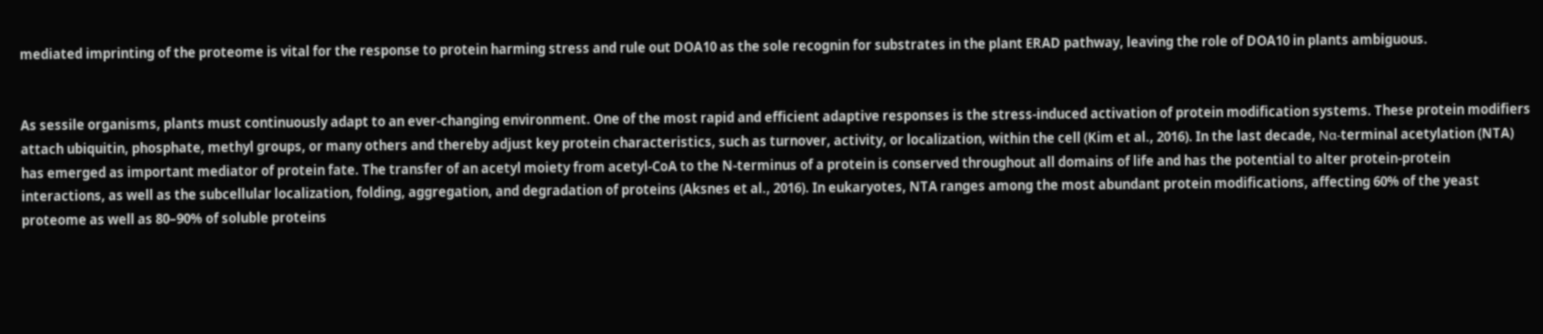mediated imprinting of the proteome is vital for the response to protein harming stress and rule out DOA10 as the sole recognin for substrates in the plant ERAD pathway, leaving the role of DOA10 in plants ambiguous.


As sessile organisms, plants must continuously adapt to an ever-changing environment. One of the most rapid and efficient adaptive responses is the stress-induced activation of protein modification systems. These protein modifiers attach ubiquitin, phosphate, methyl groups, or many others and thereby adjust key protein characteristics, such as turnover, activity, or localization, within the cell (Kim et al., 2016). In the last decade, Nα-terminal acetylation (NTA) has emerged as important mediator of protein fate. The transfer of an acetyl moiety from acetyl-CoA to the N-terminus of a protein is conserved throughout all domains of life and has the potential to alter protein-protein interactions, as well as the subcellular localization, folding, aggregation, and degradation of proteins (Aksnes et al., 2016). In eukaryotes, NTA ranges among the most abundant protein modifications, affecting 60% of the yeast proteome as well as 80–90% of soluble proteins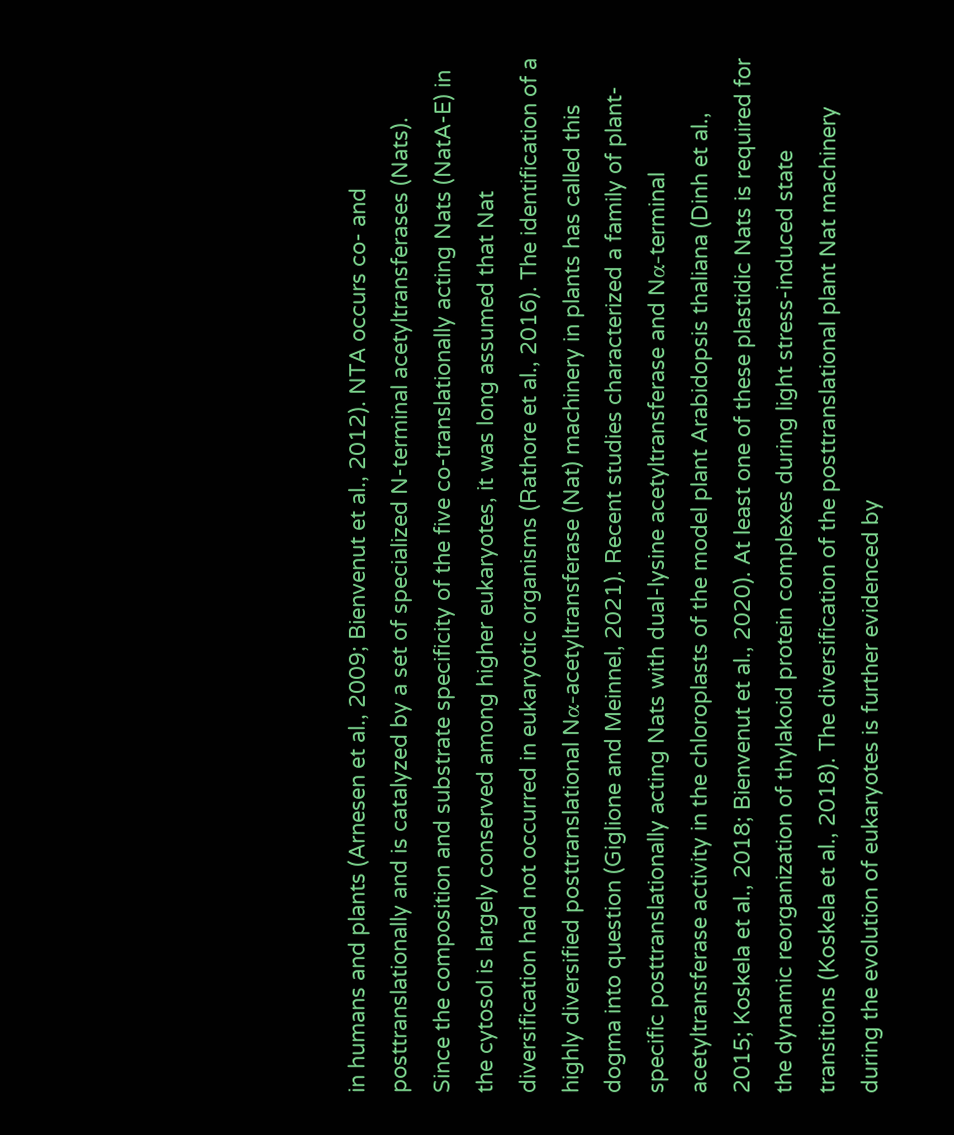in humans and plants (Arnesen et al., 2009; Bienvenut et al., 2012). NTA occurs co- and posttranslationally and is catalyzed by a set of specialized N-terminal acetyltransferases (Nats). Since the composition and substrate specificity of the five co-translationally acting Nats (NatA-E) in the cytosol is largely conserved among higher eukaryotes, it was long assumed that Nat diversification had not occurred in eukaryotic organisms (Rathore et al., 2016). The identification of a highly diversified posttranslational Nα-acetyltransferase (Nat) machinery in plants has called this dogma into question (Giglione and Meinnel, 2021). Recent studies characterized a family of plant-specific posttranslationally acting Nats with dual-lysine acetyltransferase and Nα-terminal acetyltransferase activity in the chloroplasts of the model plant Arabidopsis thaliana (Dinh et al., 2015; Koskela et al., 2018; Bienvenut et al., 2020). At least one of these plastidic Nats is required for the dynamic reorganization of thylakoid protein complexes during light stress-induced state transitions (Koskela et al., 2018). The diversification of the posttranslational plant Nat machinery during the evolution of eukaryotes is further evidenced by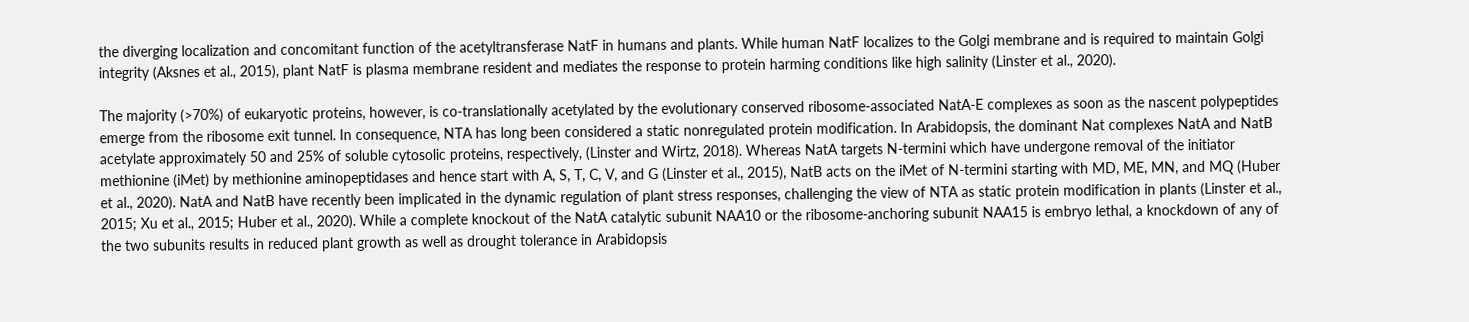the diverging localization and concomitant function of the acetyltransferase NatF in humans and plants. While human NatF localizes to the Golgi membrane and is required to maintain Golgi integrity (Aksnes et al., 2015), plant NatF is plasma membrane resident and mediates the response to protein harming conditions like high salinity (Linster et al., 2020).

The majority (>70%) of eukaryotic proteins, however, is co-translationally acetylated by the evolutionary conserved ribosome-associated NatA-E complexes as soon as the nascent polypeptides emerge from the ribosome exit tunnel. In consequence, NTA has long been considered a static nonregulated protein modification. In Arabidopsis, the dominant Nat complexes NatA and NatB acetylate approximately 50 and 25% of soluble cytosolic proteins, respectively, (Linster and Wirtz, 2018). Whereas NatA targets N-termini which have undergone removal of the initiator methionine (iMet) by methionine aminopeptidases and hence start with A, S, T, C, V, and G (Linster et al., 2015), NatB acts on the iMet of N-termini starting with MD, ME, MN, and MQ (Huber et al., 2020). NatA and NatB have recently been implicated in the dynamic regulation of plant stress responses, challenging the view of NTA as static protein modification in plants (Linster et al., 2015; Xu et al., 2015; Huber et al., 2020). While a complete knockout of the NatA catalytic subunit NAA10 or the ribosome-anchoring subunit NAA15 is embryo lethal, a knockdown of any of the two subunits results in reduced plant growth as well as drought tolerance in Arabidopsis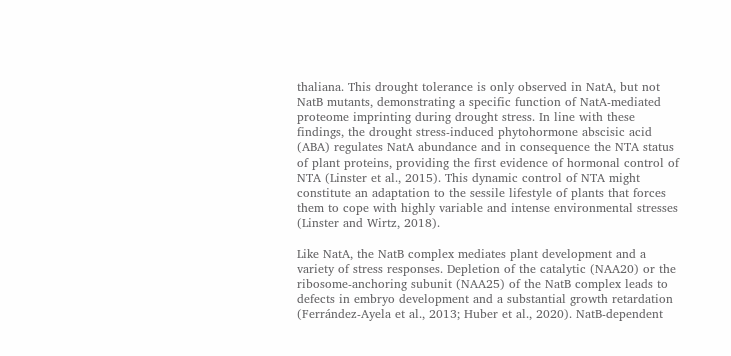thaliana. This drought tolerance is only observed in NatA, but not NatB mutants, demonstrating a specific function of NatA-mediated proteome imprinting during drought stress. In line with these findings, the drought stress-induced phytohormone abscisic acid (ABA) regulates NatA abundance and in consequence the NTA status of plant proteins, providing the first evidence of hormonal control of NTA (Linster et al., 2015). This dynamic control of NTA might constitute an adaptation to the sessile lifestyle of plants that forces them to cope with highly variable and intense environmental stresses (Linster and Wirtz, 2018).

Like NatA, the NatB complex mediates plant development and a variety of stress responses. Depletion of the catalytic (NAA20) or the ribosome-anchoring subunit (NAA25) of the NatB complex leads to defects in embryo development and a substantial growth retardation (Ferrández-Ayela et al., 2013; Huber et al., 2020). NatB-dependent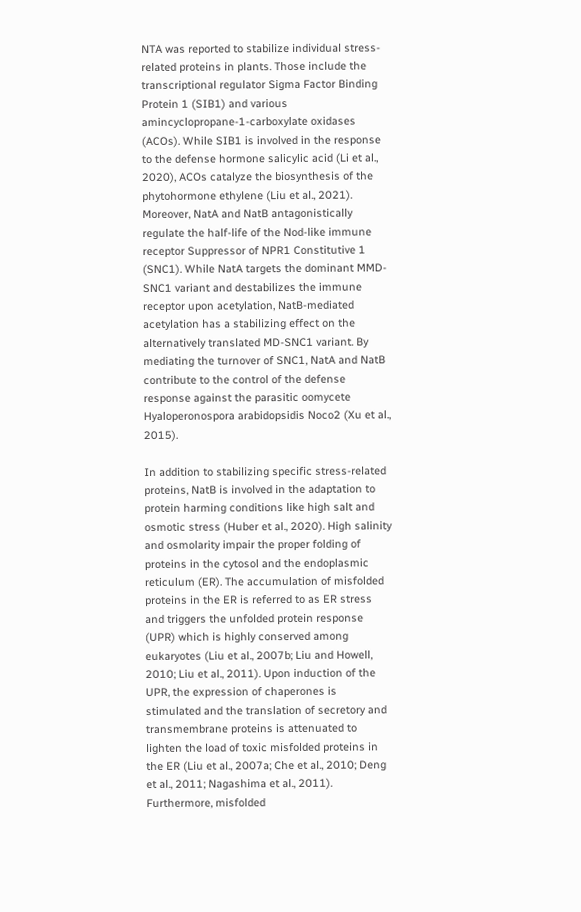NTA was reported to stabilize individual stress-related proteins in plants. Those include the transcriptional regulator Sigma Factor Binding Protein 1 (SIB1) and various amincyclopropane-1-carboxylate oxidases (ACOs). While SIB1 is involved in the response to the defense hormone salicylic acid (Li et al., 2020), ACOs catalyze the biosynthesis of the phytohormone ethylene (Liu et al., 2021). Moreover, NatA and NatB antagonistically regulate the half-life of the Nod-like immune receptor Suppressor of NPR1 Constitutive 1 (SNC1). While NatA targets the dominant MMD-SNC1 variant and destabilizes the immune receptor upon acetylation, NatB-mediated acetylation has a stabilizing effect on the alternatively translated MD-SNC1 variant. By mediating the turnover of SNC1, NatA and NatB contribute to the control of the defense response against the parasitic oomycete Hyaloperonospora arabidopsidis Noco2 (Xu et al., 2015).

In addition to stabilizing specific stress-related proteins, NatB is involved in the adaptation to protein harming conditions like high salt and osmotic stress (Huber et al., 2020). High salinity and osmolarity impair the proper folding of proteins in the cytosol and the endoplasmic reticulum (ER). The accumulation of misfolded proteins in the ER is referred to as ER stress and triggers the unfolded protein response (UPR) which is highly conserved among eukaryotes (Liu et al., 2007b; Liu and Howell, 2010; Liu et al., 2011). Upon induction of the UPR, the expression of chaperones is stimulated and the translation of secretory and transmembrane proteins is attenuated to lighten the load of toxic misfolded proteins in the ER (Liu et al., 2007a; Che et al., 2010; Deng et al., 2011; Nagashima et al., 2011). Furthermore, misfolded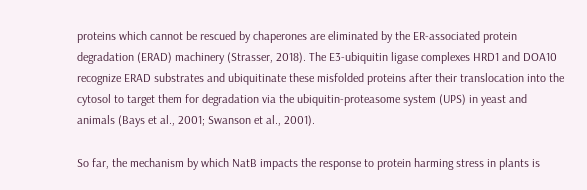proteins which cannot be rescued by chaperones are eliminated by the ER-associated protein degradation (ERAD) machinery (Strasser, 2018). The E3-ubiquitin ligase complexes HRD1 and DOA10 recognize ERAD substrates and ubiquitinate these misfolded proteins after their translocation into the cytosol to target them for degradation via the ubiquitin-proteasome system (UPS) in yeast and animals (Bays et al., 2001; Swanson et al., 2001).

So far, the mechanism by which NatB impacts the response to protein harming stress in plants is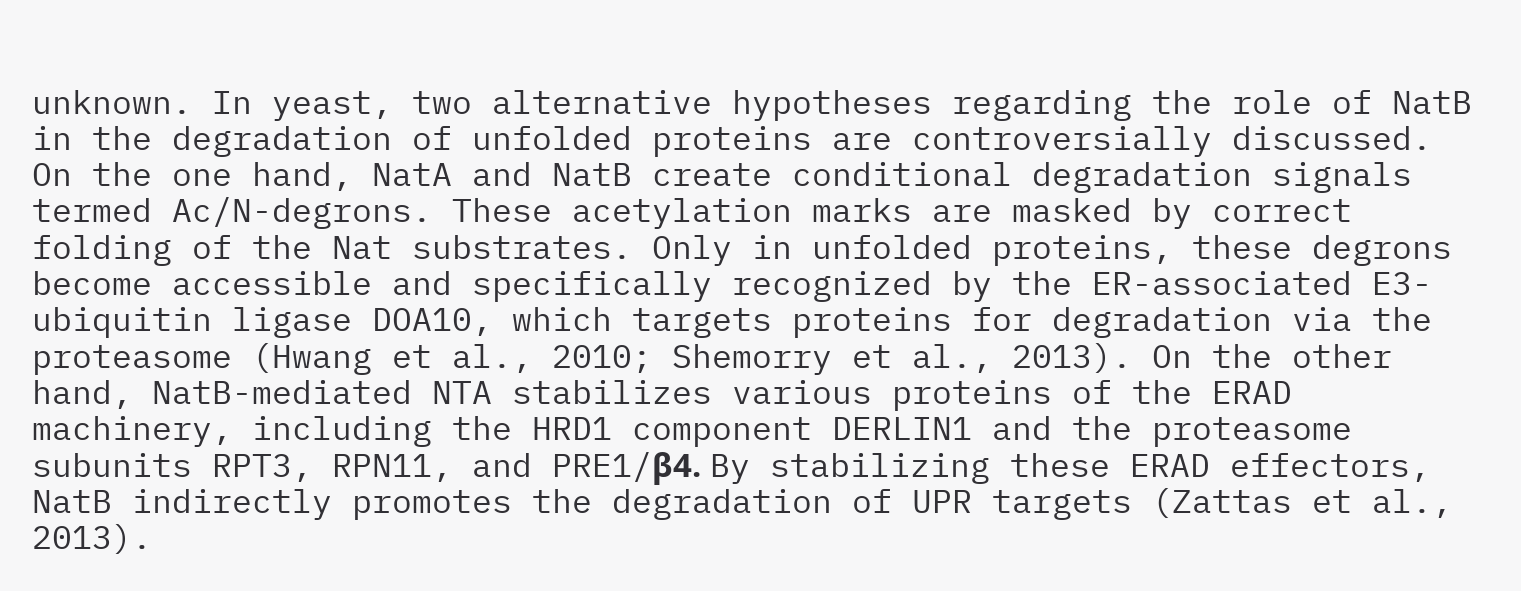unknown. In yeast, two alternative hypotheses regarding the role of NatB in the degradation of unfolded proteins are controversially discussed. On the one hand, NatA and NatB create conditional degradation signals termed Ac/N-degrons. These acetylation marks are masked by correct folding of the Nat substrates. Only in unfolded proteins, these degrons become accessible and specifically recognized by the ER-associated E3-ubiquitin ligase DOA10, which targets proteins for degradation via the proteasome (Hwang et al., 2010; Shemorry et al., 2013). On the other hand, NatB-mediated NTA stabilizes various proteins of the ERAD machinery, including the HRD1 component DERLIN1 and the proteasome subunits RPT3, RPN11, and PRE1/β4. By stabilizing these ERAD effectors, NatB indirectly promotes the degradation of UPR targets (Zattas et al., 2013).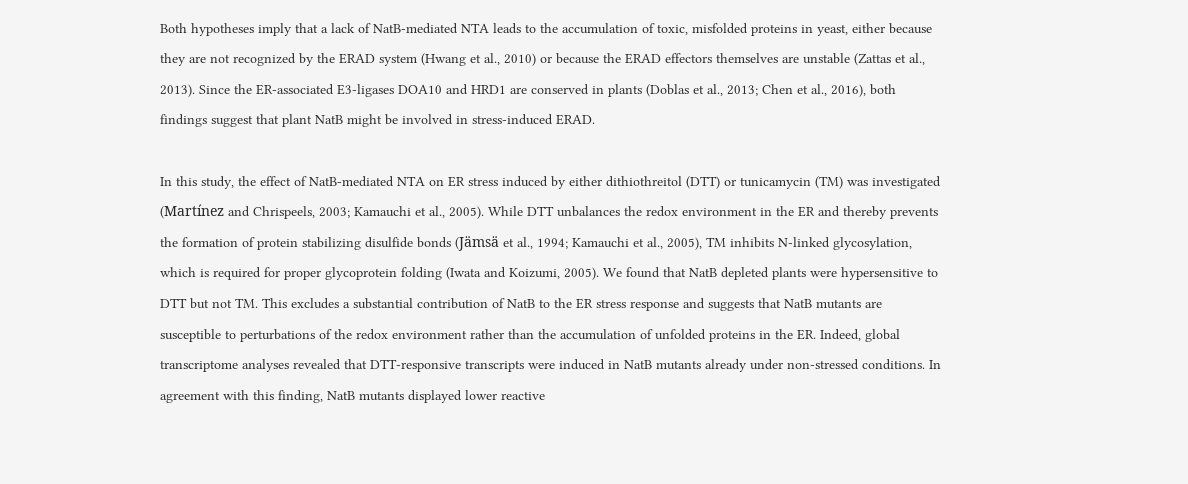Both hypotheses imply that a lack of NatB-mediated NTA leads to the accumulation of toxic, misfolded proteins in yeast, either because they are not recognized by the ERAD system (Hwang et al., 2010) or because the ERAD effectors themselves are unstable (Zattas et al., 2013). Since the ER-associated E3-ligases DOA10 and HRD1 are conserved in plants (Doblas et al., 2013; Chen et al., 2016), both findings suggest that plant NatB might be involved in stress-induced ERAD.

In this study, the effect of NatB-mediated NTA on ER stress induced by either dithiothreitol (DTT) or tunicamycin (TM) was investigated (Martínez and Chrispeels, 2003; Kamauchi et al., 2005). While DTT unbalances the redox environment in the ER and thereby prevents the formation of protein stabilizing disulfide bonds (Jämsä et al., 1994; Kamauchi et al., 2005), TM inhibits N-linked glycosylation, which is required for proper glycoprotein folding (Iwata and Koizumi, 2005). We found that NatB depleted plants were hypersensitive to DTT but not TM. This excludes a substantial contribution of NatB to the ER stress response and suggests that NatB mutants are susceptible to perturbations of the redox environment rather than the accumulation of unfolded proteins in the ER. Indeed, global transcriptome analyses revealed that DTT-responsive transcripts were induced in NatB mutants already under non-stressed conditions. In agreement with this finding, NatB mutants displayed lower reactive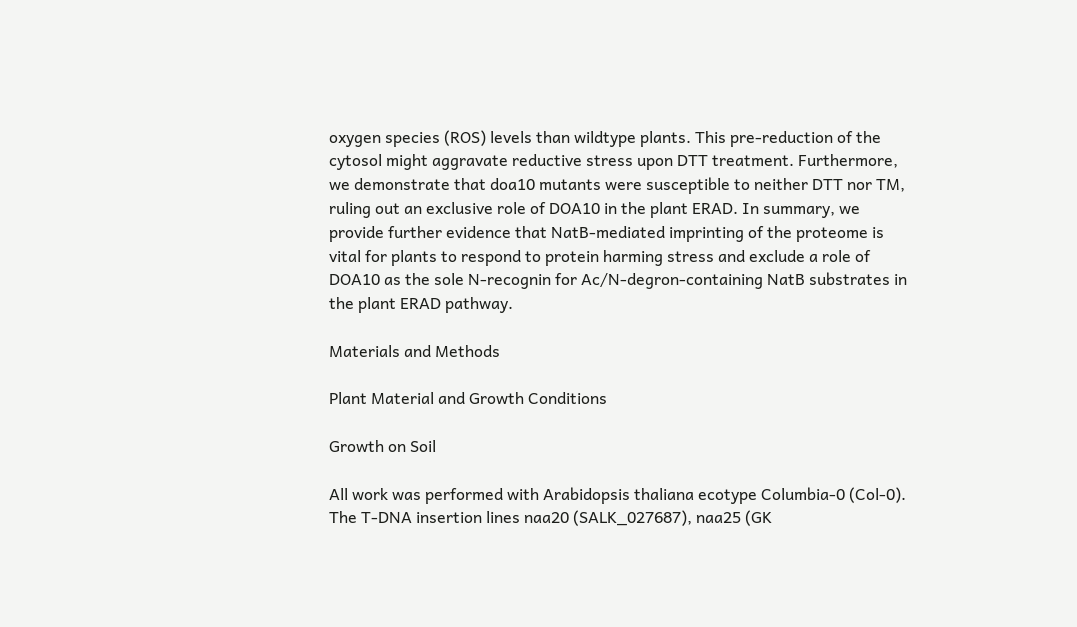oxygen species (ROS) levels than wildtype plants. This pre-reduction of the cytosol might aggravate reductive stress upon DTT treatment. Furthermore, we demonstrate that doa10 mutants were susceptible to neither DTT nor TM, ruling out an exclusive role of DOA10 in the plant ERAD. In summary, we provide further evidence that NatB-mediated imprinting of the proteome is vital for plants to respond to protein harming stress and exclude a role of DOA10 as the sole N-recognin for Ac/N-degron-containing NatB substrates in the plant ERAD pathway.

Materials and Methods

Plant Material and Growth Conditions

Growth on Soil

All work was performed with Arabidopsis thaliana ecotype Columbia-0 (Col-0). The T-DNA insertion lines naa20 (SALK_027687), naa25 (GK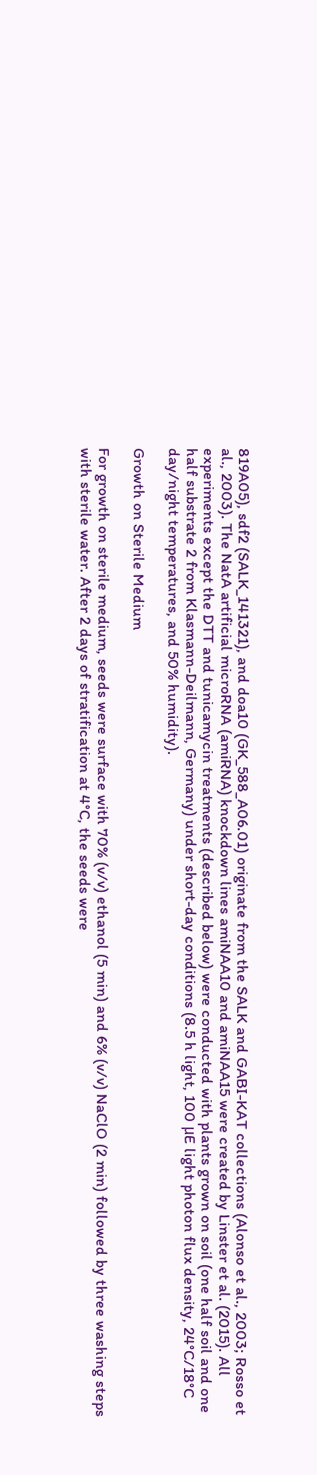819A05), sdf2 (SALK_141321), and doa10 (GK_588_A06.01) originate from the SALK and GABI-KAT collections (Alonso et al., 2003; Rosso et al., 2003). The NatA artificial microRNA (amiRNA) knockdown lines amiNAA10 and amiNAA15 were created by Linster et al. (2015). All experiments except the DTT and tunicamycin treatments (described below) were conducted with plants grown on soil (one half soil and one half substrate 2 from Klasmann-Deilmann, Germany) under short-day conditions (8.5 h light, 100 μE light photon flux density, 24°C/18°C day/night temperatures, and 50% humidity).

Growth on Sterile Medium

For growth on sterile medium, seeds were surface with 70% (v/v) ethanol (5 min) and 6% (v/v) NaClO (2 min) followed by three washing steps with sterile water. After 2 days of stratification at 4°C, the seeds were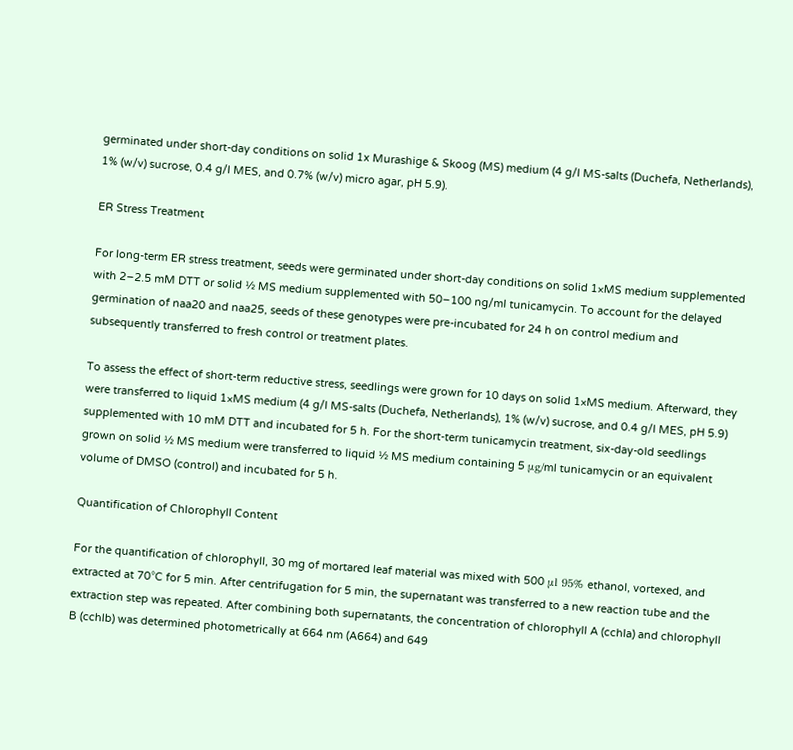germinated under short-day conditions on solid 1x Murashige & Skoog (MS) medium (4 g/l MS-salts (Duchefa, Netherlands), 1% (w/v) sucrose, 0.4 g/l MES, and 0.7% (w/v) micro agar, pH 5.9).

ER Stress Treatment

For long-term ER stress treatment, seeds were germinated under short-day conditions on solid 1×MS medium supplemented with 2–2.5 mM DTT or solid ½ MS medium supplemented with 50–100 ng/ml tunicamycin. To account for the delayed germination of naa20 and naa25, seeds of these genotypes were pre-incubated for 24 h on control medium and subsequently transferred to fresh control or treatment plates.

To assess the effect of short-term reductive stress, seedlings were grown for 10 days on solid 1×MS medium. Afterward, they were transferred to liquid 1×MS medium (4 g/l MS-salts (Duchefa, Netherlands), 1% (w/v) sucrose, and 0.4 g/l MES, pH 5.9) supplemented with 10 mM DTT and incubated for 5 h. For the short-term tunicamycin treatment, six-day-old seedlings grown on solid ½ MS medium were transferred to liquid ½ MS medium containing 5 μg/ml tunicamycin or an equivalent volume of DMSO (control) and incubated for 5 h.

Quantification of Chlorophyll Content

For the quantification of chlorophyll, 30 mg of mortared leaf material was mixed with 500 μl 95% ethanol, vortexed, and extracted at 70°C for 5 min. After centrifugation for 5 min, the supernatant was transferred to a new reaction tube and the extraction step was repeated. After combining both supernatants, the concentration of chlorophyll A (cchla) and chlorophyll B (cchlb) was determined photometrically at 664 nm (A664) and 649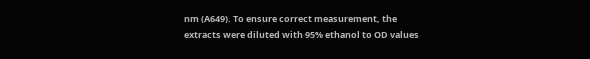nm (A649). To ensure correct measurement, the extracts were diluted with 95% ethanol to OD values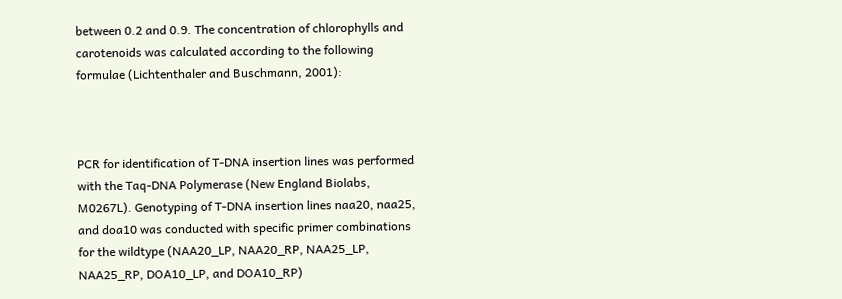between 0.2 and 0.9. The concentration of chlorophylls and carotenoids was calculated according to the following formulae (Lichtenthaler and Buschmann, 2001):



PCR for identification of T-DNA insertion lines was performed with the Taq-DNA Polymerase (New England Biolabs, M0267L). Genotyping of T-DNA insertion lines naa20, naa25, and doa10 was conducted with specific primer combinations for the wildtype (NAA20_LP, NAA20_RP, NAA25_LP, NAA25_RP, DOA10_LP, and DOA10_RP)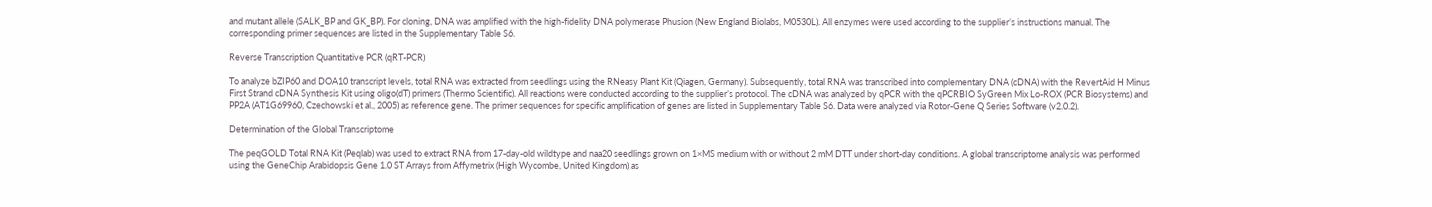and mutant allele (SALK_BP and GK_BP). For cloning, DNA was amplified with the high-fidelity DNA polymerase Phusion (New England Biolabs, M0530L). All enzymes were used according to the supplier’s instructions manual. The corresponding primer sequences are listed in the Supplementary Table S6.

Reverse Transcription Quantitative PCR (qRT-PCR)

To analyze bZIP60 and DOA10 transcript levels, total RNA was extracted from seedlings using the RNeasy Plant Kit (Qiagen, Germany). Subsequently, total RNA was transcribed into complementary DNA (cDNA) with the RevertAid H Minus First Strand cDNA Synthesis Kit using oligo(dT) primers (Thermo Scientific). All reactions were conducted according to the supplier’s protocol. The cDNA was analyzed by qPCR with the qPCRBIO SyGreen Mix Lo-ROX (PCR Biosystems) and PP2A (AT1G69960, Czechowski et al., 2005) as reference gene. The primer sequences for specific amplification of genes are listed in Supplementary Table S6. Data were analyzed via Rotor-Gene Q Series Software (v2.0.2).

Determination of the Global Transcriptome

The peqGOLD Total RNA Kit (Peqlab) was used to extract RNA from 17-day-old wildtype and naa20 seedlings grown on 1×MS medium with or without 2 mM DTT under short-day conditions. A global transcriptome analysis was performed using the GeneChip Arabidopsis Gene 1.0 ST Arrays from Affymetrix (High Wycombe, United Kingdom) as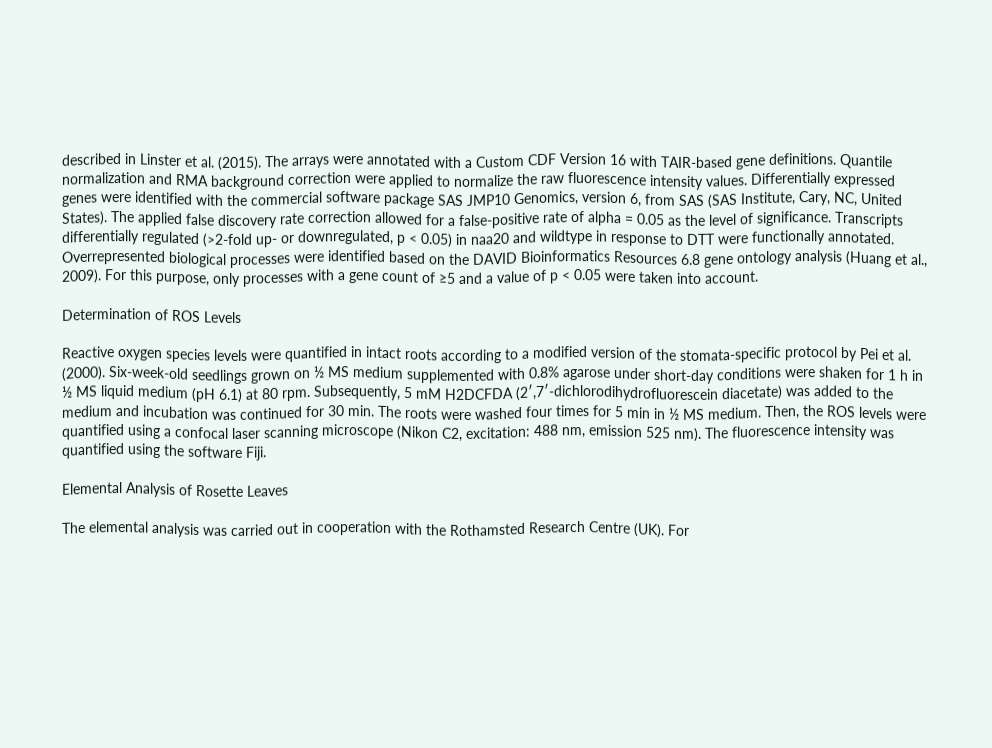described in Linster et al. (2015). The arrays were annotated with a Custom CDF Version 16 with TAIR-based gene definitions. Quantile normalization and RMA background correction were applied to normalize the raw fluorescence intensity values. Differentially expressed genes were identified with the commercial software package SAS JMP10 Genomics, version 6, from SAS (SAS Institute, Cary, NC, United States). The applied false discovery rate correction allowed for a false-positive rate of alpha = 0.05 as the level of significance. Transcripts differentially regulated (>2-fold up- or downregulated, p < 0.05) in naa20 and wildtype in response to DTT were functionally annotated. Overrepresented biological processes were identified based on the DAVID Bioinformatics Resources 6.8 gene ontology analysis (Huang et al., 2009). For this purpose, only processes with a gene count of ≥5 and a value of p < 0.05 were taken into account.

Determination of ROS Levels

Reactive oxygen species levels were quantified in intact roots according to a modified version of the stomata-specific protocol by Pei et al. (2000). Six-week-old seedlings grown on ½ MS medium supplemented with 0.8% agarose under short-day conditions were shaken for 1 h in ½ MS liquid medium (pH 6.1) at 80 rpm. Subsequently, 5 mM H2DCFDA (2′,7′-dichlorodihydrofluorescein diacetate) was added to the medium and incubation was continued for 30 min. The roots were washed four times for 5 min in ½ MS medium. Then, the ROS levels were quantified using a confocal laser scanning microscope (Nikon C2, excitation: 488 nm, emission 525 nm). The fluorescence intensity was quantified using the software Fiji.

Elemental Analysis of Rosette Leaves

The elemental analysis was carried out in cooperation with the Rothamsted Research Centre (UK). For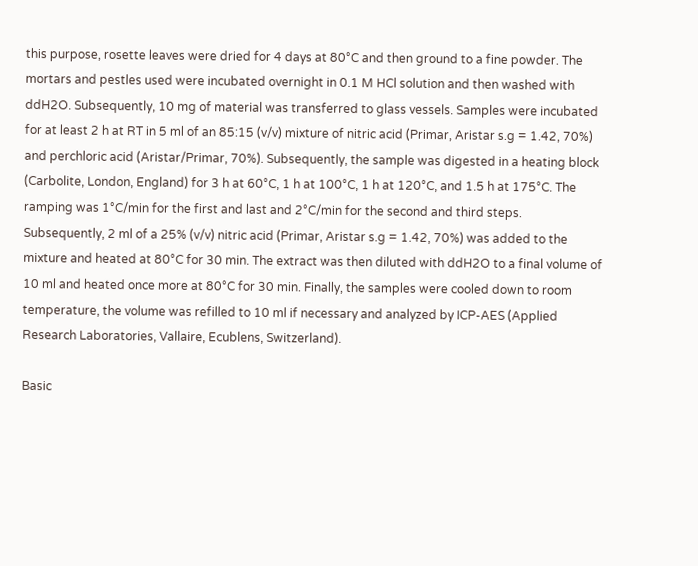this purpose, rosette leaves were dried for 4 days at 80°C and then ground to a fine powder. The mortars and pestles used were incubated overnight in 0.1 M HCl solution and then washed with ddH2O. Subsequently, 10 mg of material was transferred to glass vessels. Samples were incubated for at least 2 h at RT in 5 ml of an 85:15 (v/v) mixture of nitric acid (Primar, Aristar s.g = 1.42, 70%) and perchloric acid (Aristar/Primar, 70%). Subsequently, the sample was digested in a heating block (Carbolite, London, England) for 3 h at 60°C, 1 h at 100°C, 1 h at 120°C, and 1.5 h at 175°C. The ramping was 1°C/min for the first and last and 2°C/min for the second and third steps. Subsequently, 2 ml of a 25% (v/v) nitric acid (Primar, Aristar s.g = 1.42, 70%) was added to the mixture and heated at 80°C for 30 min. The extract was then diluted with ddH2O to a final volume of 10 ml and heated once more at 80°C for 30 min. Finally, the samples were cooled down to room temperature, the volume was refilled to 10 ml if necessary and analyzed by ICP-AES (Applied Research Laboratories, Vallaire, Ecublens, Switzerland).

Basic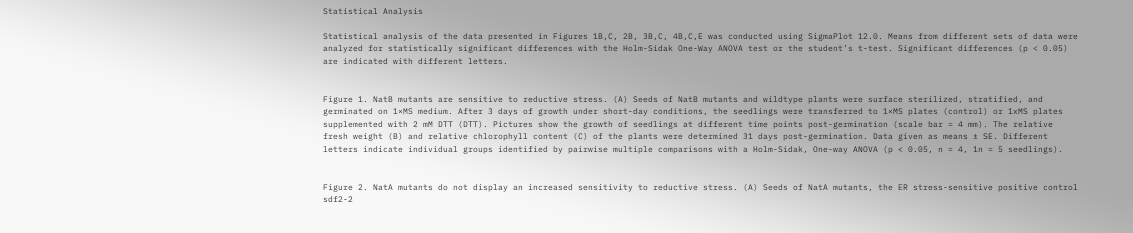Statistical Analysis

Statistical analysis of the data presented in Figures 1B,C, 2B, 3B,C, 4B,C,E was conducted using SigmaPlot 12.0. Means from different sets of data were analyzed for statistically significant differences with the Holm-Sidak One-Way ANOVA test or the student’s t-test. Significant differences (p < 0.05) are indicated with different letters.


Figure 1. NatB mutants are sensitive to reductive stress. (A) Seeds of NatB mutants and wildtype plants were surface sterilized, stratified, and germinated on 1×MS medium. After 3 days of growth under short-day conditions, the seedlings were transferred to 1×MS plates (control) or 1xMS plates supplemented with 2 mM DTT (DTT). Pictures show the growth of seedlings at different time points post-germination (scale bar = 4 mm). The relative fresh weight (B) and relative chlorophyll content (C) of the plants were determined 31 days post-germination. Data given as means ± SE. Different letters indicate individual groups identified by pairwise multiple comparisons with a Holm-Sidak, One-way ANOVA (p < 0.05, n = 4, 1n = 5 seedlings).


Figure 2. NatA mutants do not display an increased sensitivity to reductive stress. (A) Seeds of NatA mutants, the ER stress-sensitive positive control sdf2-2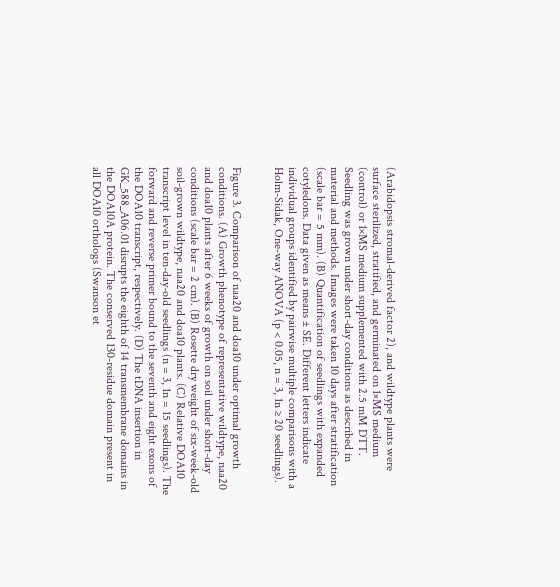(Arabidopsis stromal-derived factor 2), and wildtype plants were surface sterilized, stratified, and germinated on 1×MS medium (control) or 1×MS medium supplemented with 2.5 mM DTT. Seedling was grown under short-day conditions as described in material and methods. Images were taken 10 days after stratification (scale bar = 5 mm). (B) Quantification of seedlings with expanded cotyledons. Data given as means ± SE. Different letters indicate individual groups identified by pairwise multiple comparisons with a Holm-Sidak, One-way ANOVA (p < 0.05, n = 3, 1n ≥ 20 seedlings).


Figure 3. Comparison of naa20 and doa10 under optimal growth conditions. (A) Growth phenotype of representative wildtype, naa20 and doa10 plants after 6 weeks of growth on soil under short-day conditions (scale bar = 2 cm). (B) Rosette dry weight of six-week-old soil-grown wildtype, naa20 and doa10 plants. (C) Relative DOA10 transcript level in ten-day-old seedlings (n = 3, 1n = 15 seedlings). The forward and reverse primer bound to the seventh and eight exons of the DOA10 transcript, respectively. (D) The tDNA insertion in GK_588_A06.01 disrupts the eighth of 14 transmembrane domains in the DOA10A protein. The conserved 130-residue domain present in all DOA10 orthologs (Swanson et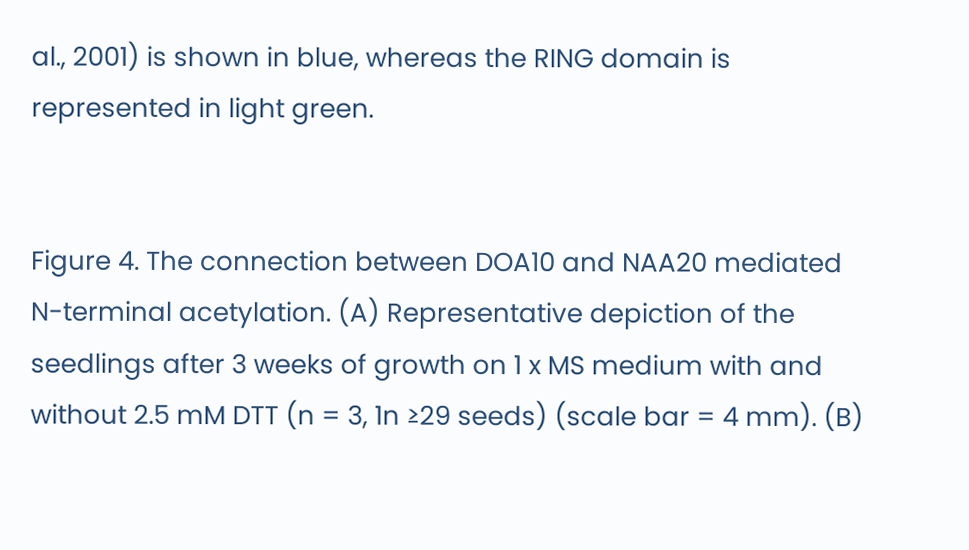al., 2001) is shown in blue, whereas the RING domain is represented in light green.


Figure 4. The connection between DOA10 and NAA20 mediated N-terminal acetylation. (A) Representative depiction of the seedlings after 3 weeks of growth on 1 x MS medium with and without 2.5 mM DTT (n = 3, 1n ≥29 seeds) (scale bar = 4 mm). (B)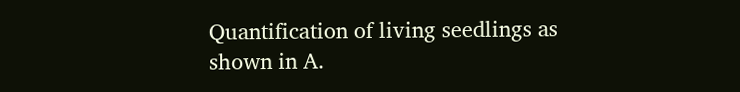Quantification of living seedlings as shown in A.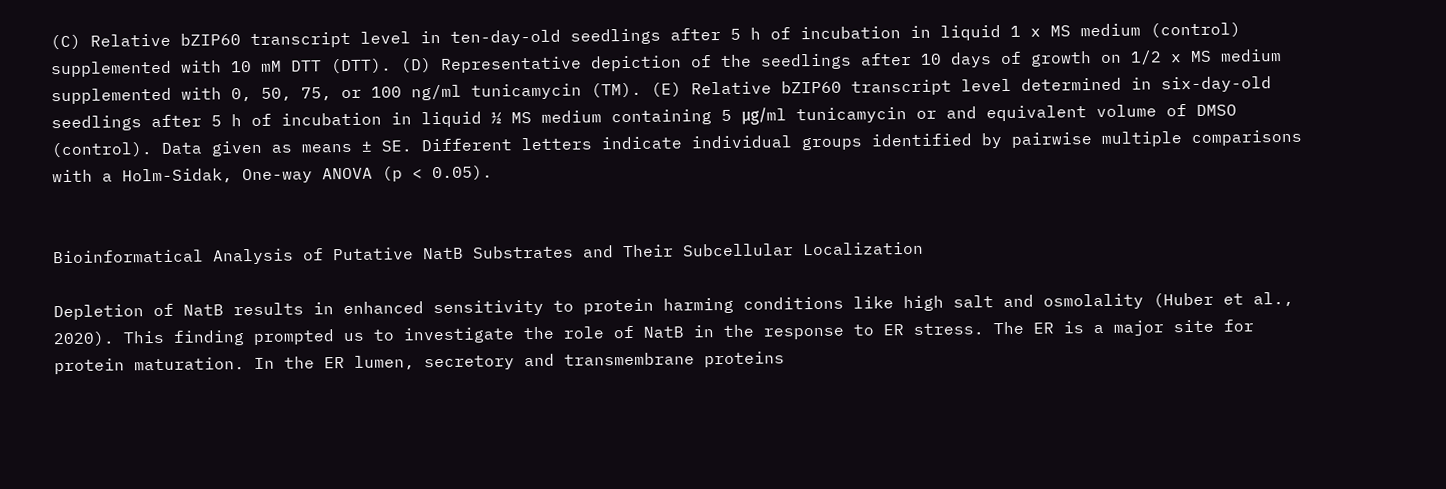(C) Relative bZIP60 transcript level in ten-day-old seedlings after 5 h of incubation in liquid 1 x MS medium (control) supplemented with 10 mM DTT (DTT). (D) Representative depiction of the seedlings after 10 days of growth on 1/2 x MS medium supplemented with 0, 50, 75, or 100 ng/ml tunicamycin (TM). (E) Relative bZIP60 transcript level determined in six-day-old seedlings after 5 h of incubation in liquid ½ MS medium containing 5 μg/ml tunicamycin or and equivalent volume of DMSO (control). Data given as means ± SE. Different letters indicate individual groups identified by pairwise multiple comparisons with a Holm-Sidak, One-way ANOVA (p < 0.05).


Bioinformatical Analysis of Putative NatB Substrates and Their Subcellular Localization

Depletion of NatB results in enhanced sensitivity to protein harming conditions like high salt and osmolality (Huber et al., 2020). This finding prompted us to investigate the role of NatB in the response to ER stress. The ER is a major site for protein maturation. In the ER lumen, secretory and transmembrane proteins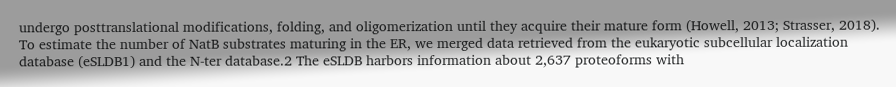undergo posttranslational modifications, folding, and oligomerization until they acquire their mature form (Howell, 2013; Strasser, 2018). To estimate the number of NatB substrates maturing in the ER, we merged data retrieved from the eukaryotic subcellular localization database (eSLDB1) and the N-ter database.2 The eSLDB harbors information about 2,637 proteoforms with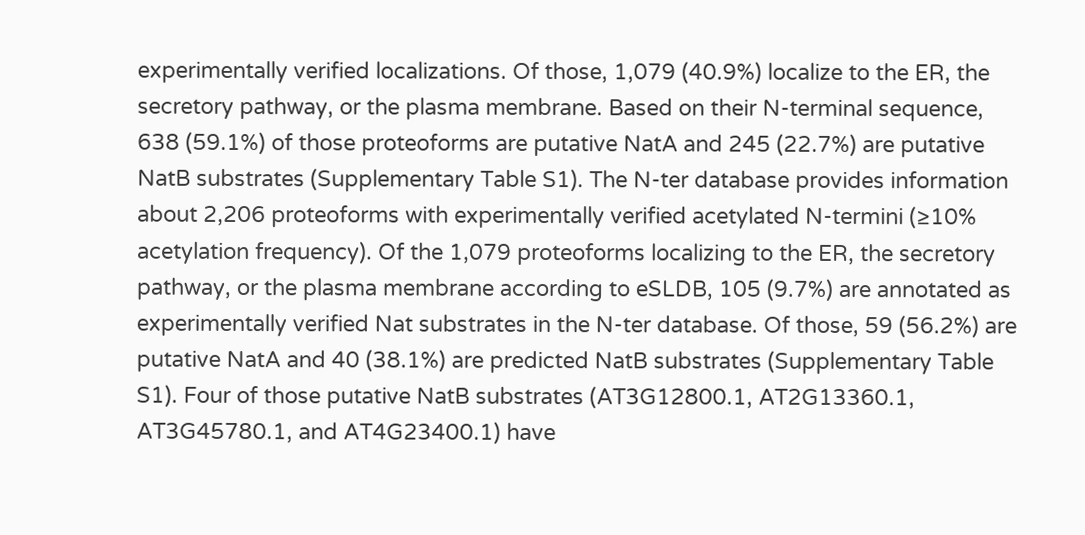experimentally verified localizations. Of those, 1,079 (40.9%) localize to the ER, the secretory pathway, or the plasma membrane. Based on their N-terminal sequence, 638 (59.1%) of those proteoforms are putative NatA and 245 (22.7%) are putative NatB substrates (Supplementary Table S1). The N-ter database provides information about 2,206 proteoforms with experimentally verified acetylated N-termini (≥10% acetylation frequency). Of the 1,079 proteoforms localizing to the ER, the secretory pathway, or the plasma membrane according to eSLDB, 105 (9.7%) are annotated as experimentally verified Nat substrates in the N-ter database. Of those, 59 (56.2%) are putative NatA and 40 (38.1%) are predicted NatB substrates (Supplementary Table S1). Four of those putative NatB substrates (AT3G12800.1, AT2G13360.1, AT3G45780.1, and AT4G23400.1) have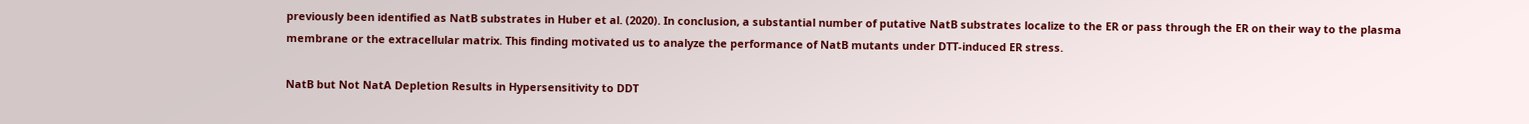previously been identified as NatB substrates in Huber et al. (2020). In conclusion, a substantial number of putative NatB substrates localize to the ER or pass through the ER on their way to the plasma membrane or the extracellular matrix. This finding motivated us to analyze the performance of NatB mutants under DTT-induced ER stress.

NatB but Not NatA Depletion Results in Hypersensitivity to DDT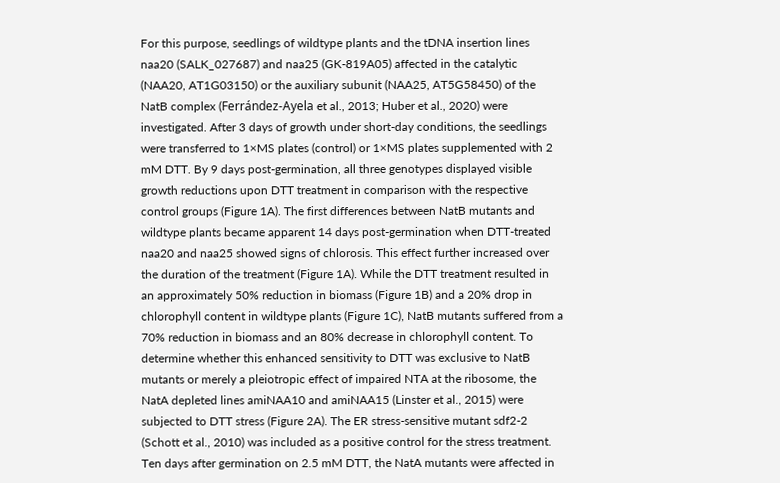For this purpose, seedlings of wildtype plants and the tDNA insertion lines naa20 (SALK_027687) and naa25 (GK-819A05) affected in the catalytic (NAA20, AT1G03150) or the auxiliary subunit (NAA25, AT5G58450) of the NatB complex (Ferrández-Ayela et al., 2013; Huber et al., 2020) were investigated. After 3 days of growth under short-day conditions, the seedlings were transferred to 1×MS plates (control) or 1×MS plates supplemented with 2 mM DTT. By 9 days post-germination, all three genotypes displayed visible growth reductions upon DTT treatment in comparison with the respective control groups (Figure 1A). The first differences between NatB mutants and wildtype plants became apparent 14 days post-germination when DTT-treated naa20 and naa25 showed signs of chlorosis. This effect further increased over the duration of the treatment (Figure 1A). While the DTT treatment resulted in an approximately 50% reduction in biomass (Figure 1B) and a 20% drop in chlorophyll content in wildtype plants (Figure 1C), NatB mutants suffered from a 70% reduction in biomass and an 80% decrease in chlorophyll content. To determine whether this enhanced sensitivity to DTT was exclusive to NatB mutants or merely a pleiotropic effect of impaired NTA at the ribosome, the NatA depleted lines amiNAA10 and amiNAA15 (Linster et al., 2015) were subjected to DTT stress (Figure 2A). The ER stress-sensitive mutant sdf2-2 (Schott et al., 2010) was included as a positive control for the stress treatment. Ten days after germination on 2.5 mM DTT, the NatA mutants were affected in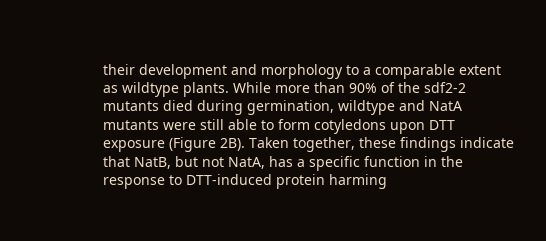their development and morphology to a comparable extent as wildtype plants. While more than 90% of the sdf2-2 mutants died during germination, wildtype and NatA mutants were still able to form cotyledons upon DTT exposure (Figure 2B). Taken together, these findings indicate that NatB, but not NatA, has a specific function in the response to DTT-induced protein harming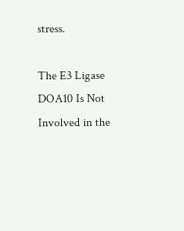stress.

The E3 Ligase DOA10 Is Not Involved in the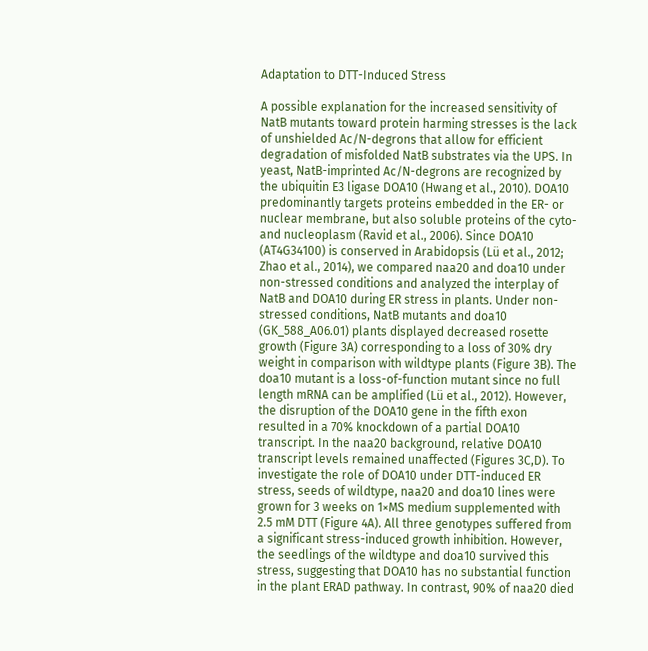Adaptation to DTT-Induced Stress

A possible explanation for the increased sensitivity of NatB mutants toward protein harming stresses is the lack of unshielded Ac/N-degrons that allow for efficient degradation of misfolded NatB substrates via the UPS. In yeast, NatB-imprinted Ac/N-degrons are recognized by the ubiquitin E3 ligase DOA10 (Hwang et al., 2010). DOA10 predominantly targets proteins embedded in the ER- or nuclear membrane, but also soluble proteins of the cyto- and nucleoplasm (Ravid et al., 2006). Since DOA10 (AT4G34100) is conserved in Arabidopsis (Lü et al., 2012; Zhao et al., 2014), we compared naa20 and doa10 under non-stressed conditions and analyzed the interplay of NatB and DOA10 during ER stress in plants. Under non-stressed conditions, NatB mutants and doa10 (GK_588_A06.01) plants displayed decreased rosette growth (Figure 3A) corresponding to a loss of 30% dry weight in comparison with wildtype plants (Figure 3B). The doa10 mutant is a loss-of-function mutant since no full length mRNA can be amplified (Lü et al., 2012). However, the disruption of the DOA10 gene in the fifth exon resulted in a 70% knockdown of a partial DOA10 transcript. In the naa20 background, relative DOA10 transcript levels remained unaffected (Figures 3C,D). To investigate the role of DOA10 under DTT-induced ER stress, seeds of wildtype, naa20 and doa10 lines were grown for 3 weeks on 1×MS medium supplemented with 2.5 mM DTT (Figure 4A). All three genotypes suffered from a significant stress-induced growth inhibition. However, the seedlings of the wildtype and doa10 survived this stress, suggesting that DOA10 has no substantial function in the plant ERAD pathway. In contrast, 90% of naa20 died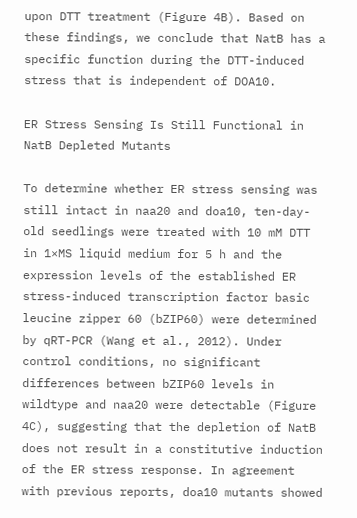upon DTT treatment (Figure 4B). Based on these findings, we conclude that NatB has a specific function during the DTT-induced stress that is independent of DOA10.

ER Stress Sensing Is Still Functional in NatB Depleted Mutants

To determine whether ER stress sensing was still intact in naa20 and doa10, ten-day-old seedlings were treated with 10 mM DTT in 1×MS liquid medium for 5 h and the expression levels of the established ER stress-induced transcription factor basic leucine zipper 60 (bZIP60) were determined by qRT-PCR (Wang et al., 2012). Under control conditions, no significant differences between bZIP60 levels in wildtype and naa20 were detectable (Figure 4C), suggesting that the depletion of NatB does not result in a constitutive induction of the ER stress response. In agreement with previous reports, doa10 mutants showed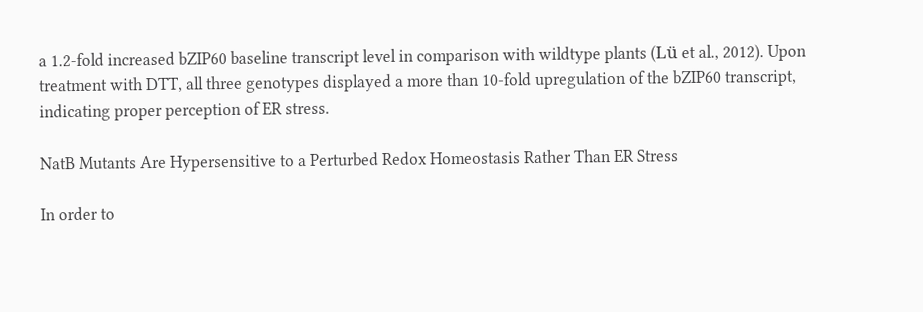a 1.2-fold increased bZIP60 baseline transcript level in comparison with wildtype plants (Lü et al., 2012). Upon treatment with DTT, all three genotypes displayed a more than 10-fold upregulation of the bZIP60 transcript, indicating proper perception of ER stress.

NatB Mutants Are Hypersensitive to a Perturbed Redox Homeostasis Rather Than ER Stress

In order to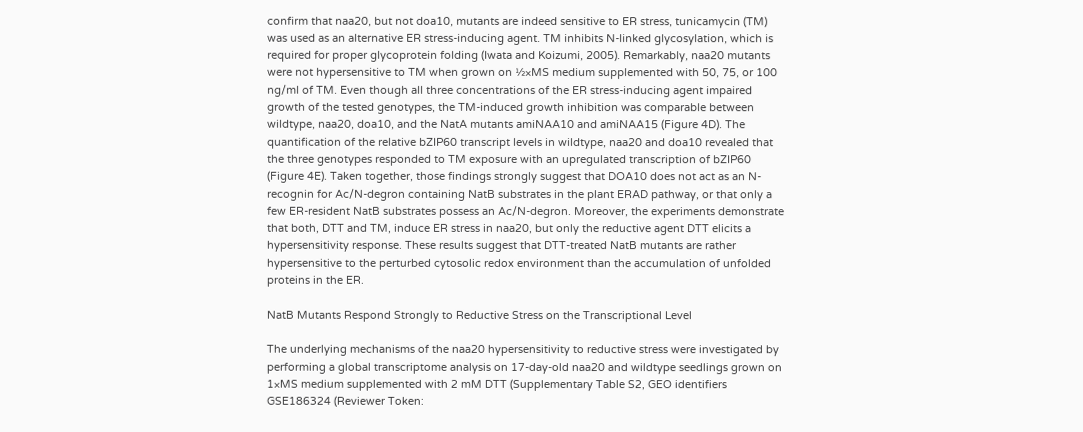confirm that naa20, but not doa10, mutants are indeed sensitive to ER stress, tunicamycin (TM) was used as an alternative ER stress-inducing agent. TM inhibits N-linked glycosylation, which is required for proper glycoprotein folding (Iwata and Koizumi, 2005). Remarkably, naa20 mutants were not hypersensitive to TM when grown on ½×MS medium supplemented with 50, 75, or 100 ng/ml of TM. Even though all three concentrations of the ER stress-inducing agent impaired growth of the tested genotypes, the TM-induced growth inhibition was comparable between wildtype, naa20, doa10, and the NatA mutants amiNAA10 and amiNAA15 (Figure 4D). The quantification of the relative bZIP60 transcript levels in wildtype, naa20 and doa10 revealed that the three genotypes responded to TM exposure with an upregulated transcription of bZIP60 (Figure 4E). Taken together, those findings strongly suggest that DOA10 does not act as an N-recognin for Ac/N-degron containing NatB substrates in the plant ERAD pathway, or that only a few ER-resident NatB substrates possess an Ac/N-degron. Moreover, the experiments demonstrate that both, DTT and TM, induce ER stress in naa20, but only the reductive agent DTT elicits a hypersensitivity response. These results suggest that DTT-treated NatB mutants are rather hypersensitive to the perturbed cytosolic redox environment than the accumulation of unfolded proteins in the ER.

NatB Mutants Respond Strongly to Reductive Stress on the Transcriptional Level

The underlying mechanisms of the naa20 hypersensitivity to reductive stress were investigated by performing a global transcriptome analysis on 17-day-old naa20 and wildtype seedlings grown on 1×MS medium supplemented with 2 mM DTT (Supplementary Table S2, GEO identifiers GSE186324 (Reviewer Token: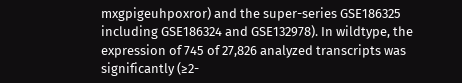mxgpigeuhpoxror) and the super-series GSE186325 including GSE186324 and GSE132978). In wildtype, the expression of 745 of 27,826 analyzed transcripts was significantly (≥2-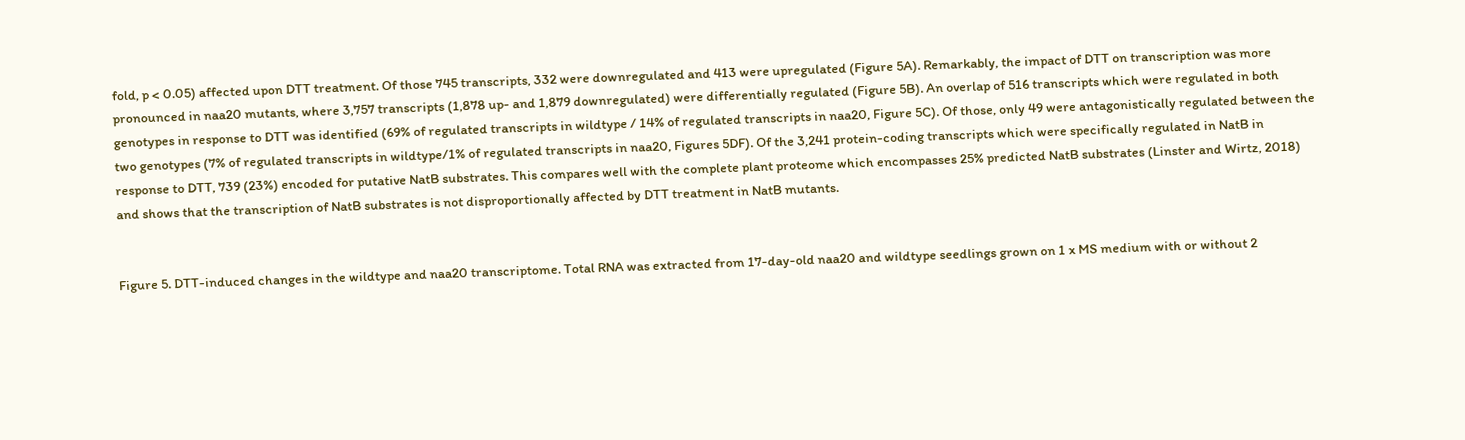fold, p < 0.05) affected upon DTT treatment. Of those 745 transcripts, 332 were downregulated and 413 were upregulated (Figure 5A). Remarkably, the impact of DTT on transcription was more pronounced in naa20 mutants, where 3,757 transcripts (1,878 up- and 1,879 downregulated) were differentially regulated (Figure 5B). An overlap of 516 transcripts which were regulated in both genotypes in response to DTT was identified (69% of regulated transcripts in wildtype / 14% of regulated transcripts in naa20, Figure 5C). Of those, only 49 were antagonistically regulated between the two genotypes (7% of regulated transcripts in wildtype/1% of regulated transcripts in naa20, Figures 5DF). Of the 3,241 protein-coding transcripts which were specifically regulated in NatB in response to DTT, 739 (23%) encoded for putative NatB substrates. This compares well with the complete plant proteome which encompasses 25% predicted NatB substrates (Linster and Wirtz, 2018) and shows that the transcription of NatB substrates is not disproportionally affected by DTT treatment in NatB mutants.


Figure 5. DTT-induced changes in the wildtype and naa20 transcriptome. Total RNA was extracted from 17-day-old naa20 and wildtype seedlings grown on 1 x MS medium with or without 2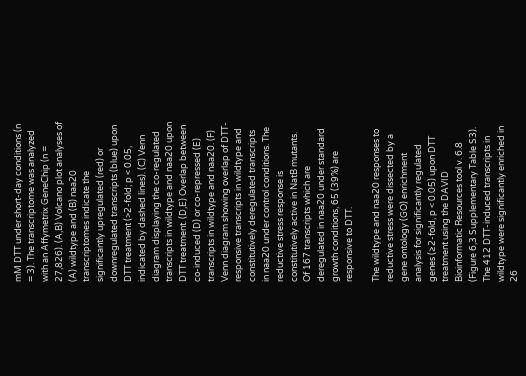mM DTT under short-day conditions (n = 3). The transcriptome was analyzed with an Affymetrix GeneChip (n = 27,826). (A,B) Volcano plot analyses of (A) wildtype and (B) naa20 transcriptomes indicate the significantly upregulated (red) or downregulated transcripts (blue) upon DTT treatment (>2-fold; p < 0.05, indicated by dashed lines). (C) Venn diagram displaying the co-regulated transcripts in wildtype and naa20 upon DTT treatment. (D,E) Overlap between co-induced (D) or co-repressed (E) transcripts in wildtype and naa20. (F) Venn diagram showing overlap of DTT-responsive transcripts in wildtype and constitutively deregulated transcripts in naa20 under control conditions. The reductive stress response is constitutively active in NatB mutants. Of 167 transcripts which are deregulated in naa20 under standard growth conditions, 65 (39%) are responsive to DTT.

The wildtype and naa20 responses to reductive stress were dissected by a gene ontology (GO) enrichment analysis for significantly regulated genes (≥2-fold, p < 0.05) upon DTT treatment using the DAVID Bioinformatic Resources tool v. 6.8 (Figure 6,3 Supplementary Table S3). The 412 DTT-induced transcripts in wildtype were significantly enriched in 26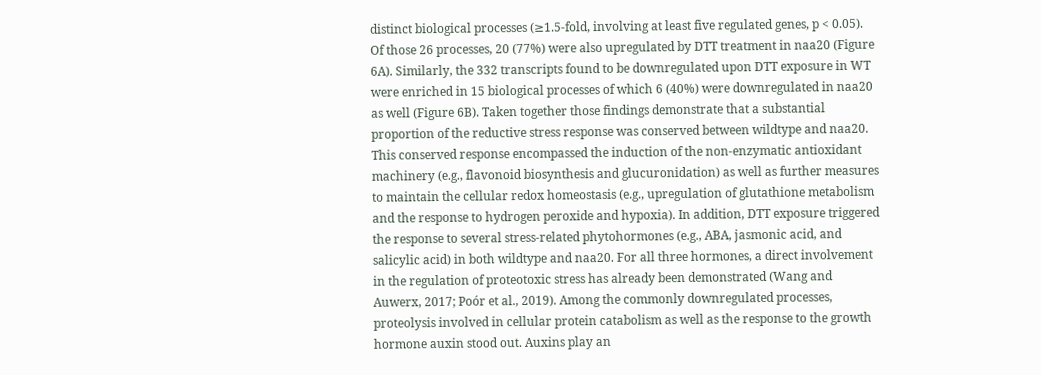distinct biological processes (≥1.5-fold, involving at least five regulated genes, p < 0.05). Of those 26 processes, 20 (77%) were also upregulated by DTT treatment in naa20 (Figure 6A). Similarly, the 332 transcripts found to be downregulated upon DTT exposure in WT were enriched in 15 biological processes of which 6 (40%) were downregulated in naa20 as well (Figure 6B). Taken together those findings demonstrate that a substantial proportion of the reductive stress response was conserved between wildtype and naa20. This conserved response encompassed the induction of the non-enzymatic antioxidant machinery (e.g., flavonoid biosynthesis and glucuronidation) as well as further measures to maintain the cellular redox homeostasis (e.g., upregulation of glutathione metabolism and the response to hydrogen peroxide and hypoxia). In addition, DTT exposure triggered the response to several stress-related phytohormones (e.g., ABA, jasmonic acid, and salicylic acid) in both wildtype and naa20. For all three hormones, a direct involvement in the regulation of proteotoxic stress has already been demonstrated (Wang and Auwerx, 2017; Poór et al., 2019). Among the commonly downregulated processes, proteolysis involved in cellular protein catabolism as well as the response to the growth hormone auxin stood out. Auxins play an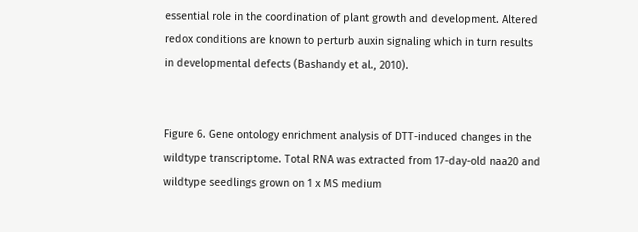essential role in the coordination of plant growth and development. Altered redox conditions are known to perturb auxin signaling which in turn results in developmental defects (Bashandy et al., 2010).


Figure 6. Gene ontology enrichment analysis of DTT-induced changes in the wildtype transcriptome. Total RNA was extracted from 17-day-old naa20 and wildtype seedlings grown on 1 x MS medium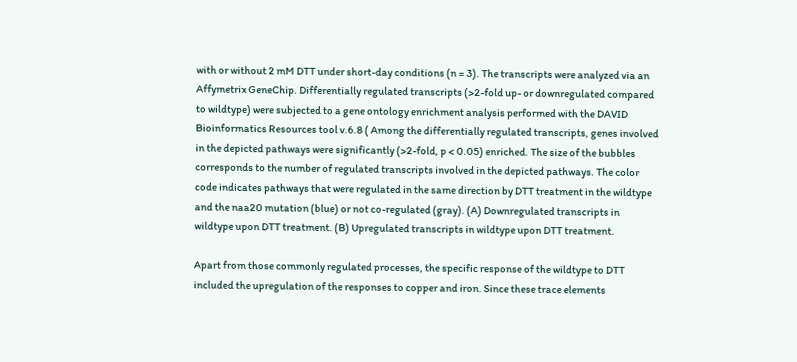with or without 2 mM DTT under short-day conditions (n = 3). The transcripts were analyzed via an Affymetrix GeneChip. Differentially regulated transcripts (>2-fold up- or downregulated compared to wildtype) were subjected to a gene ontology enrichment analysis performed with the DAVID Bioinformatics Resources tool v.6.8 ( Among the differentially regulated transcripts, genes involved in the depicted pathways were significantly (>2-fold, p < 0.05) enriched. The size of the bubbles corresponds to the number of regulated transcripts involved in the depicted pathways. The color code indicates pathways that were regulated in the same direction by DTT treatment in the wildtype and the naa20 mutation (blue) or not co-regulated (gray). (A) Downregulated transcripts in wildtype upon DTT treatment. (B) Upregulated transcripts in wildtype upon DTT treatment.

Apart from those commonly regulated processes, the specific response of the wildtype to DTT included the upregulation of the responses to copper and iron. Since these trace elements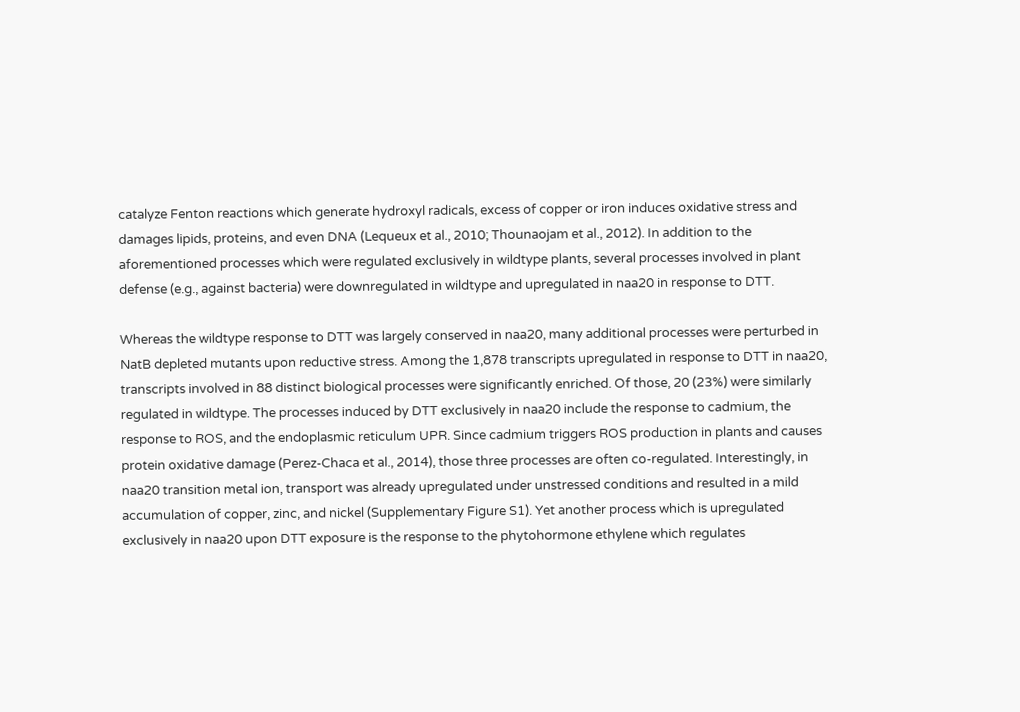catalyze Fenton reactions which generate hydroxyl radicals, excess of copper or iron induces oxidative stress and damages lipids, proteins, and even DNA (Lequeux et al., 2010; Thounaojam et al., 2012). In addition to the aforementioned processes which were regulated exclusively in wildtype plants, several processes involved in plant defense (e.g., against bacteria) were downregulated in wildtype and upregulated in naa20 in response to DTT.

Whereas the wildtype response to DTT was largely conserved in naa20, many additional processes were perturbed in NatB depleted mutants upon reductive stress. Among the 1,878 transcripts upregulated in response to DTT in naa20, transcripts involved in 88 distinct biological processes were significantly enriched. Of those, 20 (23%) were similarly regulated in wildtype. The processes induced by DTT exclusively in naa20 include the response to cadmium, the response to ROS, and the endoplasmic reticulum UPR. Since cadmium triggers ROS production in plants and causes protein oxidative damage (Perez-Chaca et al., 2014), those three processes are often co-regulated. Interestingly, in naa20 transition metal ion, transport was already upregulated under unstressed conditions and resulted in a mild accumulation of copper, zinc, and nickel (Supplementary Figure S1). Yet another process which is upregulated exclusively in naa20 upon DTT exposure is the response to the phytohormone ethylene which regulates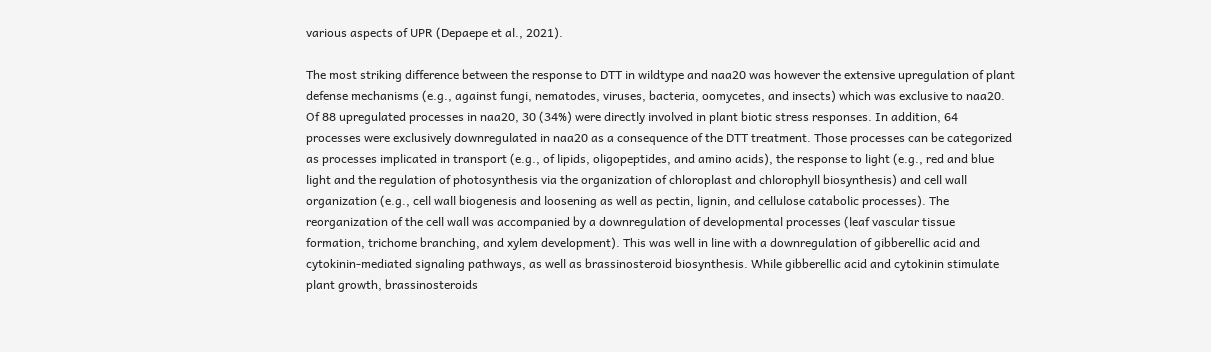various aspects of UPR (Depaepe et al., 2021).

The most striking difference between the response to DTT in wildtype and naa20 was however the extensive upregulation of plant defense mechanisms (e.g., against fungi, nematodes, viruses, bacteria, oomycetes, and insects) which was exclusive to naa20. Of 88 upregulated processes in naa20, 30 (34%) were directly involved in plant biotic stress responses. In addition, 64 processes were exclusively downregulated in naa20 as a consequence of the DTT treatment. Those processes can be categorized as processes implicated in transport (e.g., of lipids, oligopeptides, and amino acids), the response to light (e.g., red and blue light and the regulation of photosynthesis via the organization of chloroplast and chlorophyll biosynthesis) and cell wall organization (e.g., cell wall biogenesis and loosening as well as pectin, lignin, and cellulose catabolic processes). The reorganization of the cell wall was accompanied by a downregulation of developmental processes (leaf vascular tissue formation, trichome branching, and xylem development). This was well in line with a downregulation of gibberellic acid and cytokinin-mediated signaling pathways, as well as brassinosteroid biosynthesis. While gibberellic acid and cytokinin stimulate plant growth, brassinosteroids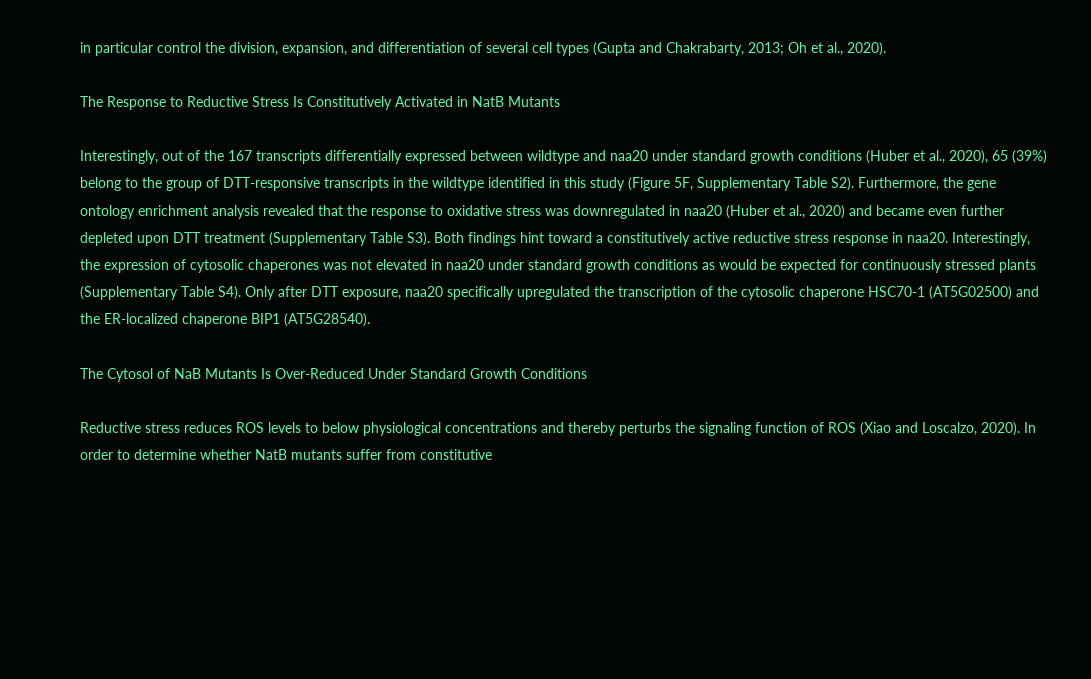in particular control the division, expansion, and differentiation of several cell types (Gupta and Chakrabarty, 2013; Oh et al., 2020).

The Response to Reductive Stress Is Constitutively Activated in NatB Mutants

Interestingly, out of the 167 transcripts differentially expressed between wildtype and naa20 under standard growth conditions (Huber et al., 2020), 65 (39%) belong to the group of DTT-responsive transcripts in the wildtype identified in this study (Figure 5F, Supplementary Table S2). Furthermore, the gene ontology enrichment analysis revealed that the response to oxidative stress was downregulated in naa20 (Huber et al., 2020) and became even further depleted upon DTT treatment (Supplementary Table S3). Both findings hint toward a constitutively active reductive stress response in naa20. Interestingly, the expression of cytosolic chaperones was not elevated in naa20 under standard growth conditions as would be expected for continuously stressed plants (Supplementary Table S4). Only after DTT exposure, naa20 specifically upregulated the transcription of the cytosolic chaperone HSC70-1 (AT5G02500) and the ER-localized chaperone BIP1 (AT5G28540).

The Cytosol of NaB Mutants Is Over-Reduced Under Standard Growth Conditions

Reductive stress reduces ROS levels to below physiological concentrations and thereby perturbs the signaling function of ROS (Xiao and Loscalzo, 2020). In order to determine whether NatB mutants suffer from constitutive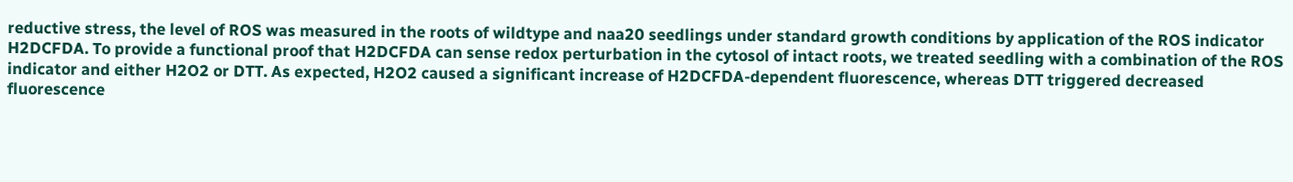reductive stress, the level of ROS was measured in the roots of wildtype and naa20 seedlings under standard growth conditions by application of the ROS indicator H2DCFDA. To provide a functional proof that H2DCFDA can sense redox perturbation in the cytosol of intact roots, we treated seedling with a combination of the ROS indicator and either H2O2 or DTT. As expected, H2O2 caused a significant increase of H2DCFDA-dependent fluorescence, whereas DTT triggered decreased fluorescence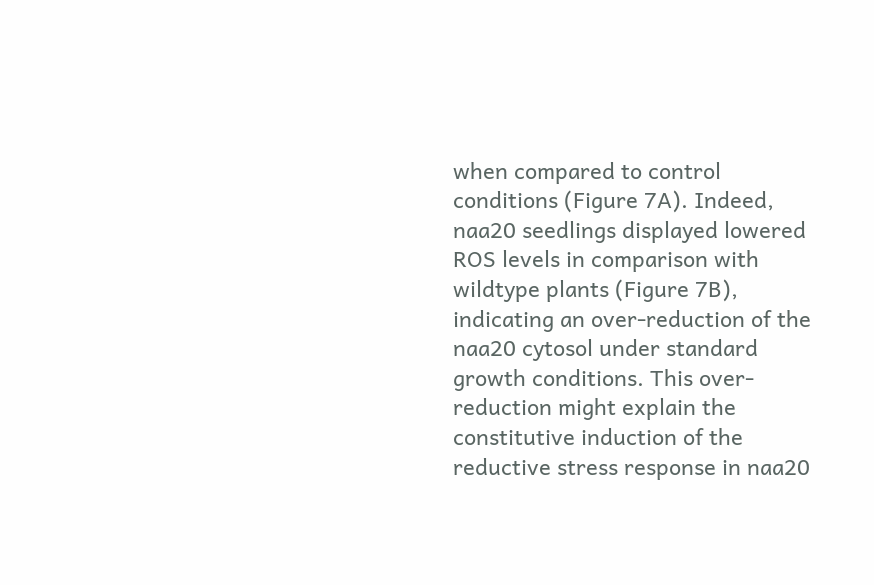when compared to control conditions (Figure 7A). Indeed, naa20 seedlings displayed lowered ROS levels in comparison with wildtype plants (Figure 7B), indicating an over-reduction of the naa20 cytosol under standard growth conditions. This over-reduction might explain the constitutive induction of the reductive stress response in naa20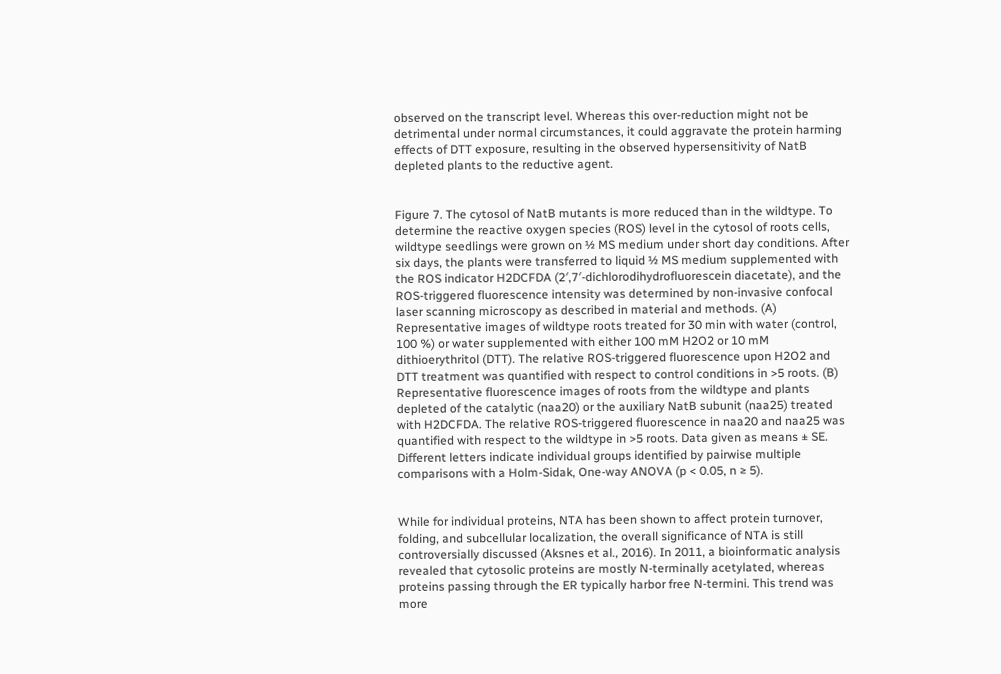observed on the transcript level. Whereas this over-reduction might not be detrimental under normal circumstances, it could aggravate the protein harming effects of DTT exposure, resulting in the observed hypersensitivity of NatB depleted plants to the reductive agent.


Figure 7. The cytosol of NatB mutants is more reduced than in the wildtype. To determine the reactive oxygen species (ROS) level in the cytosol of roots cells, wildtype seedlings were grown on ½ MS medium under short day conditions. After six days, the plants were transferred to liquid ½ MS medium supplemented with the ROS indicator H2DCFDA (2′,7′-dichlorodihydrofluorescein diacetate), and the ROS-triggered fluorescence intensity was determined by non-invasive confocal laser scanning microscopy as described in material and methods. (A) Representative images of wildtype roots treated for 30 min with water (control, 100 %) or water supplemented with either 100 mM H2O2 or 10 mM dithioerythritol (DTT). The relative ROS-triggered fluorescence upon H2O2 and DTT treatment was quantified with respect to control conditions in >5 roots. (B) Representative fluorescence images of roots from the wildtype and plants depleted of the catalytic (naa20) or the auxiliary NatB subunit (naa25) treated with H2DCFDA. The relative ROS-triggered fluorescence in naa20 and naa25 was quantified with respect to the wildtype in >5 roots. Data given as means ± SE. Different letters indicate individual groups identified by pairwise multiple comparisons with a Holm-Sidak, One-way ANOVA (p < 0.05, n ≥ 5).


While for individual proteins, NTA has been shown to affect protein turnover, folding, and subcellular localization, the overall significance of NTA is still controversially discussed (Aksnes et al., 2016). In 2011, a bioinformatic analysis revealed that cytosolic proteins are mostly N-terminally acetylated, whereas proteins passing through the ER typically harbor free N-termini. This trend was more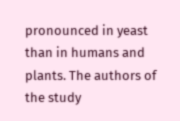pronounced in yeast than in humans and plants. The authors of the study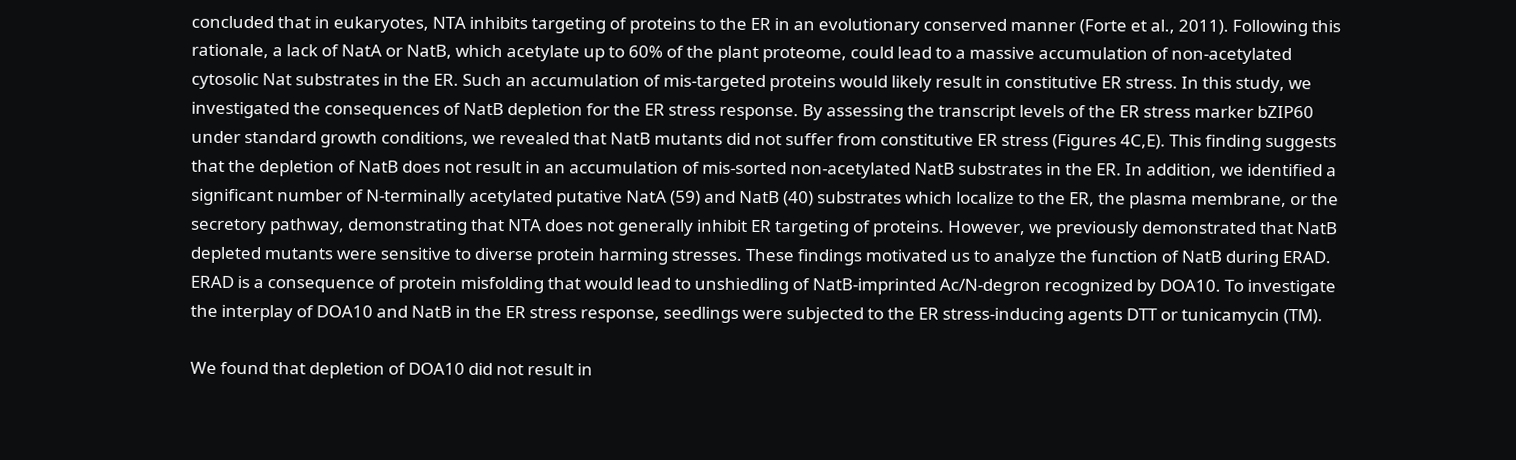concluded that in eukaryotes, NTA inhibits targeting of proteins to the ER in an evolutionary conserved manner (Forte et al., 2011). Following this rationale, a lack of NatA or NatB, which acetylate up to 60% of the plant proteome, could lead to a massive accumulation of non-acetylated cytosolic Nat substrates in the ER. Such an accumulation of mis-targeted proteins would likely result in constitutive ER stress. In this study, we investigated the consequences of NatB depletion for the ER stress response. By assessing the transcript levels of the ER stress marker bZIP60 under standard growth conditions, we revealed that NatB mutants did not suffer from constitutive ER stress (Figures 4C,E). This finding suggests that the depletion of NatB does not result in an accumulation of mis-sorted non-acetylated NatB substrates in the ER. In addition, we identified a significant number of N-terminally acetylated putative NatA (59) and NatB (40) substrates which localize to the ER, the plasma membrane, or the secretory pathway, demonstrating that NTA does not generally inhibit ER targeting of proteins. However, we previously demonstrated that NatB depleted mutants were sensitive to diverse protein harming stresses. These findings motivated us to analyze the function of NatB during ERAD. ERAD is a consequence of protein misfolding that would lead to unshiedling of NatB-imprinted Ac/N-degron recognized by DOA10. To investigate the interplay of DOA10 and NatB in the ER stress response, seedlings were subjected to the ER stress-inducing agents DTT or tunicamycin (TM).

We found that depletion of DOA10 did not result in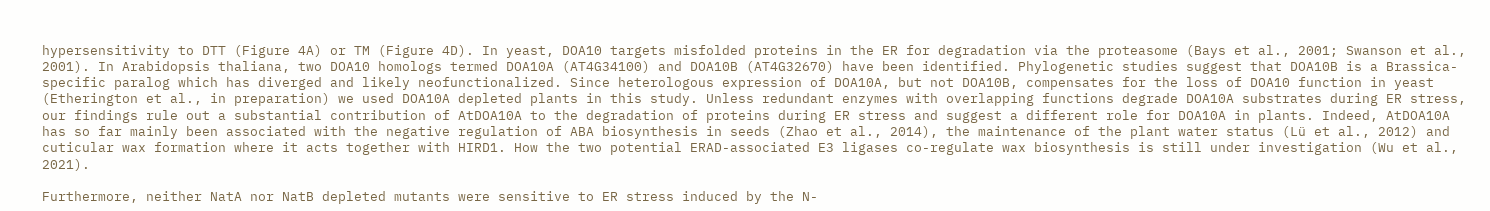hypersensitivity to DTT (Figure 4A) or TM (Figure 4D). In yeast, DOA10 targets misfolded proteins in the ER for degradation via the proteasome (Bays et al., 2001; Swanson et al., 2001). In Arabidopsis thaliana, two DOA10 homologs termed DOA10A (AT4G34100) and DOA10B (AT4G32670) have been identified. Phylogenetic studies suggest that DOA10B is a Brassica-specific paralog which has diverged and likely neofunctionalized. Since heterologous expression of DOA10A, but not DOA10B, compensates for the loss of DOA10 function in yeast (Etherington et al., in preparation) we used DOA10A depleted plants in this study. Unless redundant enzymes with overlapping functions degrade DOA10A substrates during ER stress, our findings rule out a substantial contribution of AtDOA10A to the degradation of proteins during ER stress and suggest a different role for DOA10A in plants. Indeed, AtDOA10A has so far mainly been associated with the negative regulation of ABA biosynthesis in seeds (Zhao et al., 2014), the maintenance of the plant water status (Lü et al., 2012) and cuticular wax formation where it acts together with HIRD1. How the two potential ERAD-associated E3 ligases co-regulate wax biosynthesis is still under investigation (Wu et al., 2021).

Furthermore, neither NatA nor NatB depleted mutants were sensitive to ER stress induced by the N-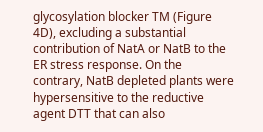glycosylation blocker TM (Figure 4D), excluding a substantial contribution of NatA or NatB to the ER stress response. On the contrary, NatB depleted plants were hypersensitive to the reductive agent DTT that can also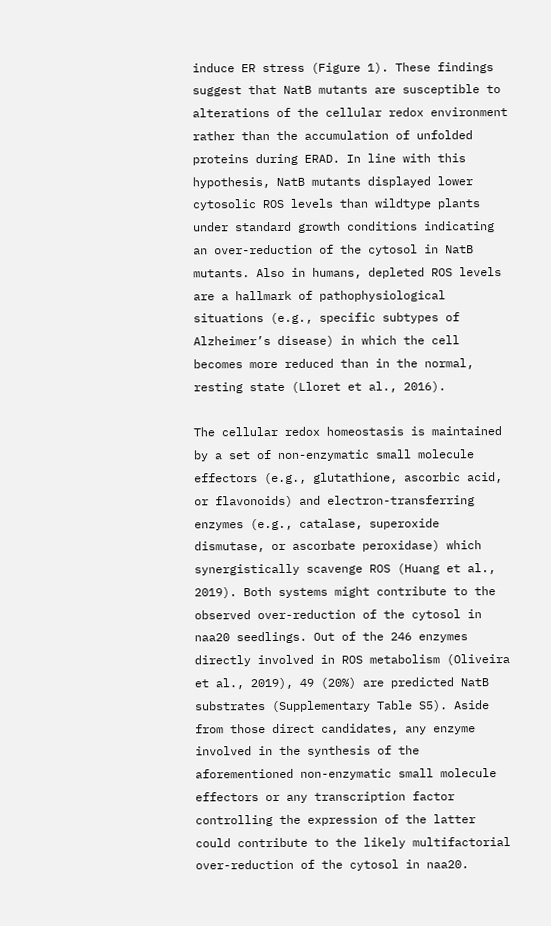induce ER stress (Figure 1). These findings suggest that NatB mutants are susceptible to alterations of the cellular redox environment rather than the accumulation of unfolded proteins during ERAD. In line with this hypothesis, NatB mutants displayed lower cytosolic ROS levels than wildtype plants under standard growth conditions indicating an over-reduction of the cytosol in NatB mutants. Also in humans, depleted ROS levels are a hallmark of pathophysiological situations (e.g., specific subtypes of Alzheimer’s disease) in which the cell becomes more reduced than in the normal, resting state (Lloret et al., 2016).

The cellular redox homeostasis is maintained by a set of non-enzymatic small molecule effectors (e.g., glutathione, ascorbic acid, or flavonoids) and electron-transferring enzymes (e.g., catalase, superoxide dismutase, or ascorbate peroxidase) which synergistically scavenge ROS (Huang et al., 2019). Both systems might contribute to the observed over-reduction of the cytosol in naa20 seedlings. Out of the 246 enzymes directly involved in ROS metabolism (Oliveira et al., 2019), 49 (20%) are predicted NatB substrates (Supplementary Table S5). Aside from those direct candidates, any enzyme involved in the synthesis of the aforementioned non-enzymatic small molecule effectors or any transcription factor controlling the expression of the latter could contribute to the likely multifactorial over-reduction of the cytosol in naa20.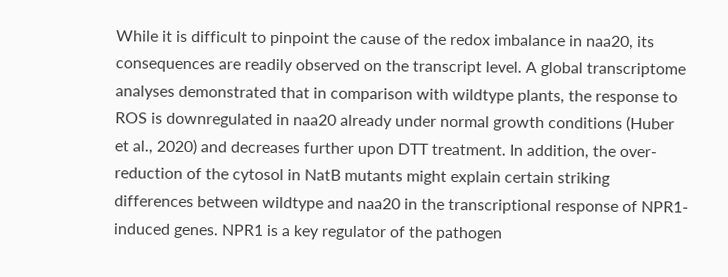While it is difficult to pinpoint the cause of the redox imbalance in naa20, its consequences are readily observed on the transcript level. A global transcriptome analyses demonstrated that in comparison with wildtype plants, the response to ROS is downregulated in naa20 already under normal growth conditions (Huber et al., 2020) and decreases further upon DTT treatment. In addition, the over-reduction of the cytosol in NatB mutants might explain certain striking differences between wildtype and naa20 in the transcriptional response of NPR1-induced genes. NPR1 is a key regulator of the pathogen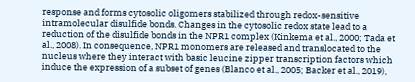response and forms cytosolic oligomers stabilized through redox-sensitive intramolecular disulfide bonds. Changes in the cytosolic redox state lead to a reduction of the disulfide bonds in the NPR1 complex (Kinkema et al., 2000; Tada et al., 2008). In consequence, NPR1 monomers are released and translocated to the nucleus where they interact with basic leucine zipper transcription factors which induce the expression of a subset of genes (Blanco et al., 2005; Backer et al., 2019),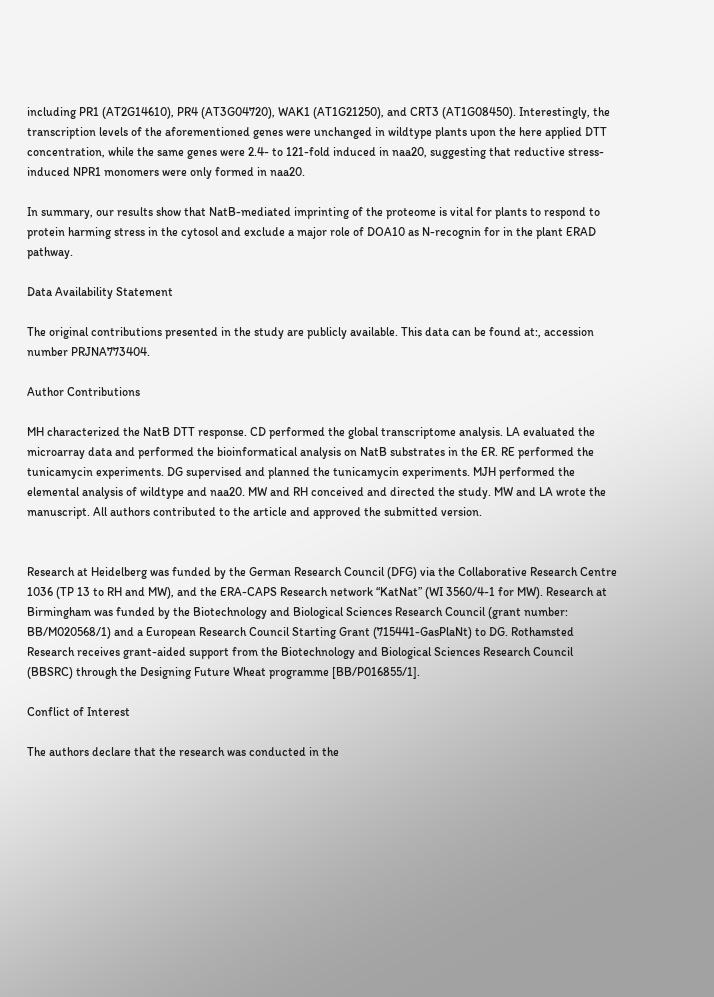including PR1 (AT2G14610), PR4 (AT3G04720), WAK1 (AT1G21250), and CRT3 (AT1G08450). Interestingly, the transcription levels of the aforementioned genes were unchanged in wildtype plants upon the here applied DTT concentration, while the same genes were 2.4- to 121-fold induced in naa20, suggesting that reductive stress-induced NPR1 monomers were only formed in naa20.

In summary, our results show that NatB-mediated imprinting of the proteome is vital for plants to respond to protein harming stress in the cytosol and exclude a major role of DOA10 as N-recognin for in the plant ERAD pathway.

Data Availability Statement

The original contributions presented in the study are publicly available. This data can be found at:, accession number PRJNA773404.

Author Contributions

MH characterized the NatB DTT response. CD performed the global transcriptome analysis. LA evaluated the microarray data and performed the bioinformatical analysis on NatB substrates in the ER. RE performed the tunicamycin experiments. DG supervised and planned the tunicamycin experiments. MJH performed the elemental analysis of wildtype and naa20. MW and RH conceived and directed the study. MW and LA wrote the manuscript. All authors contributed to the article and approved the submitted version.


Research at Heidelberg was funded by the German Research Council (DFG) via the Collaborative Research Centre 1036 (TP 13 to RH and MW), and the ERA-CAPS Research network “KatNat” (WI 3560/4-1 for MW). Research at Birmingham was funded by the Biotechnology and Biological Sciences Research Council (grant number: BB/M020568/1) and a European Research Council Starting Grant (715441-GasPlaNt) to DG. Rothamsted Research receives grant-aided support from the Biotechnology and Biological Sciences Research Council (BBSRC) through the Designing Future Wheat programme [BB/P016855/1].

Conflict of Interest

The authors declare that the research was conducted in the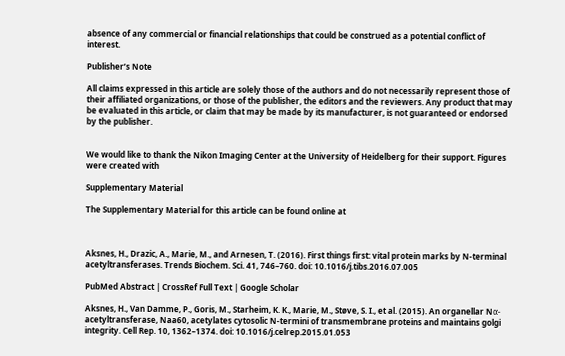absence of any commercial or financial relationships that could be construed as a potential conflict of interest.

Publisher’s Note

All claims expressed in this article are solely those of the authors and do not necessarily represent those of their affiliated organizations, or those of the publisher, the editors and the reviewers. Any product that may be evaluated in this article, or claim that may be made by its manufacturer, is not guaranteed or endorsed by the publisher.


We would like to thank the Nikon Imaging Center at the University of Heidelberg for their support. Figures were created with

Supplementary Material

The Supplementary Material for this article can be found online at



Aksnes, H., Drazic, A., Marie, M., and Arnesen, T. (2016). First things first: vital protein marks by N-terminal acetyltransferases. Trends Biochem. Sci. 41, 746–760. doi: 10.1016/j.tibs.2016.07.005

PubMed Abstract | CrossRef Full Text | Google Scholar

Aksnes, H., Van Damme, P., Goris, M., Starheim, K. K., Marie, M., Støve, S. I., et al. (2015). An organellar Nα-acetyltransferase, Naa60, acetylates cytosolic N-termini of transmembrane proteins and maintains golgi integrity. Cell Rep. 10, 1362–1374. doi: 10.1016/j.celrep.2015.01.053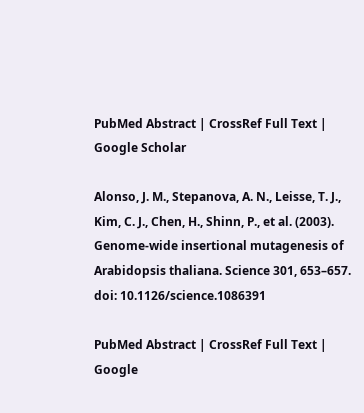PubMed Abstract | CrossRef Full Text | Google Scholar

Alonso, J. M., Stepanova, A. N., Leisse, T. J., Kim, C. J., Chen, H., Shinn, P., et al. (2003). Genome-wide insertional mutagenesis of Arabidopsis thaliana. Science 301, 653–657. doi: 10.1126/science.1086391

PubMed Abstract | CrossRef Full Text | Google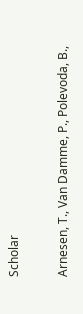Scholar

Arnesen, T., Van Damme, P., Polevoda, B.,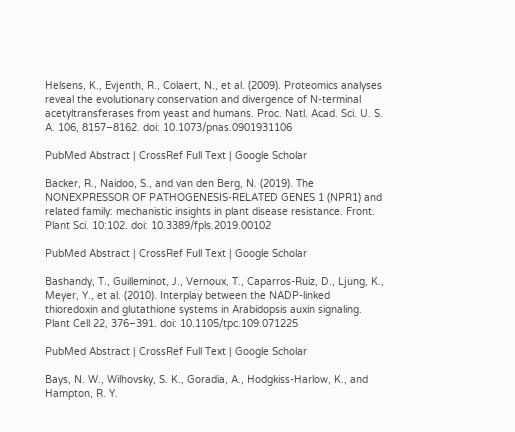Helsens, K., Evjenth, R., Colaert, N., et al. (2009). Proteomics analyses reveal the evolutionary conservation and divergence of N-terminal acetyltransferases from yeast and humans. Proc. Natl. Acad. Sci. U. S. A. 106, 8157–8162. doi: 10.1073/pnas.0901931106

PubMed Abstract | CrossRef Full Text | Google Scholar

Backer, R., Naidoo, S., and van den Berg, N. (2019). The NONEXPRESSOR OF PATHOGENESIS-RELATED GENES 1 (NPR1) and related family: mechanistic insights in plant disease resistance. Front. Plant Sci. 10:102. doi: 10.3389/fpls.2019.00102

PubMed Abstract | CrossRef Full Text | Google Scholar

Bashandy, T., Guilleminot, J., Vernoux, T., Caparros-Ruiz, D., Ljung, K., Meyer, Y., et al. (2010). Interplay between the NADP-linked thioredoxin and glutathione systems in Arabidopsis auxin signaling. Plant Cell 22, 376–391. doi: 10.1105/tpc.109.071225

PubMed Abstract | CrossRef Full Text | Google Scholar

Bays, N. W., Wilhovsky, S. K., Goradia, A., Hodgkiss-Harlow, K., and Hampton, R. Y.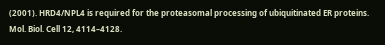(2001). HRD4/NPL4 is required for the proteasomal processing of ubiquitinated ER proteins. Mol. Biol. Cell 12, 4114–4128.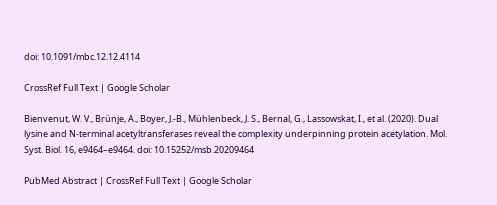doi: 10.1091/mbc.12.12.4114

CrossRef Full Text | Google Scholar

Bienvenut, W. V., Brünje, A., Boyer, J.-B., Mühlenbeck, J. S., Bernal, G., Lassowskat, I., et al. (2020). Dual lysine and N-terminal acetyltransferases reveal the complexity underpinning protein acetylation. Mol. Syst. Biol. 16, e9464–e9464. doi: 10.15252/msb.20209464

PubMed Abstract | CrossRef Full Text | Google Scholar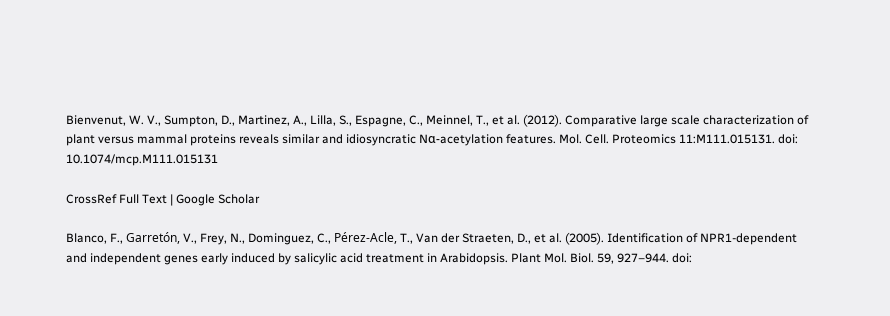Bienvenut, W. V., Sumpton, D., Martinez, A., Lilla, S., Espagne, C., Meinnel, T., et al. (2012). Comparative large scale characterization of plant versus mammal proteins reveals similar and idiosyncratic Nα-acetylation features. Mol. Cell. Proteomics 11:M111.015131. doi: 10.1074/mcp.M111.015131

CrossRef Full Text | Google Scholar

Blanco, F., Garretón, V., Frey, N., Dominguez, C., Pérez-Acle, T., Van der Straeten, D., et al. (2005). Identification of NPR1-dependent and independent genes early induced by salicylic acid treatment in Arabidopsis. Plant Mol. Biol. 59, 927–944. doi: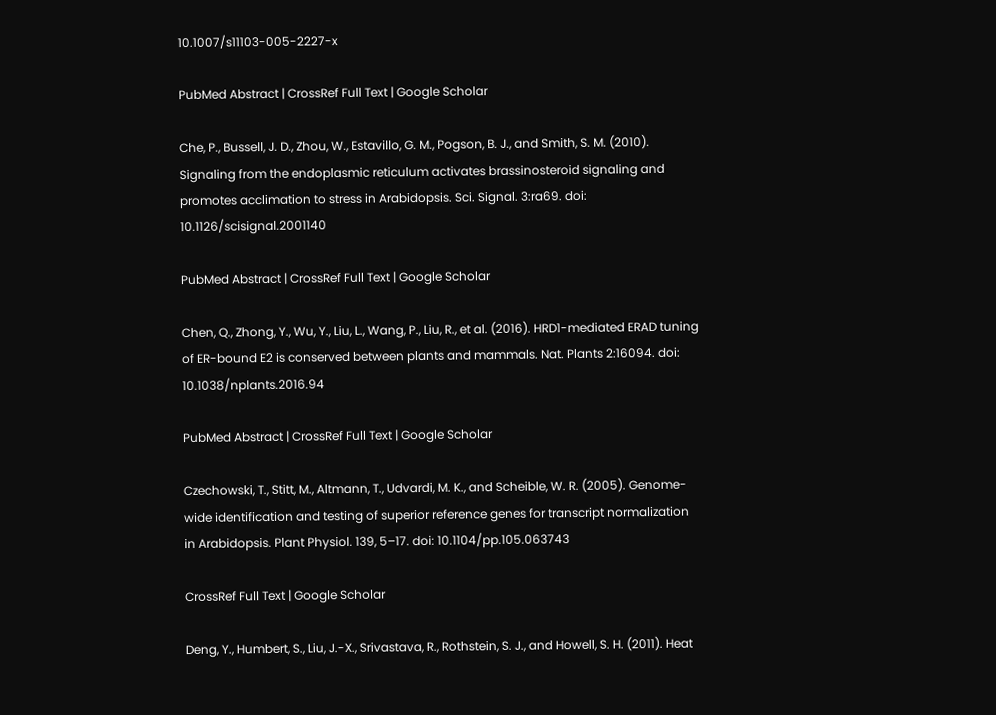10.1007/s11103-005-2227-x

PubMed Abstract | CrossRef Full Text | Google Scholar

Che, P., Bussell, J. D., Zhou, W., Estavillo, G. M., Pogson, B. J., and Smith, S. M. (2010). Signaling from the endoplasmic reticulum activates brassinosteroid signaling and promotes acclimation to stress in Arabidopsis. Sci. Signal. 3:ra69. doi: 10.1126/scisignal.2001140

PubMed Abstract | CrossRef Full Text | Google Scholar

Chen, Q., Zhong, Y., Wu, Y., Liu, L., Wang, P., Liu, R., et al. (2016). HRD1-mediated ERAD tuning of ER-bound E2 is conserved between plants and mammals. Nat. Plants 2:16094. doi: 10.1038/nplants.2016.94

PubMed Abstract | CrossRef Full Text | Google Scholar

Czechowski, T., Stitt, M., Altmann, T., Udvardi, M. K., and Scheible, W. R. (2005). Genome-wide identification and testing of superior reference genes for transcript normalization in Arabidopsis. Plant Physiol. 139, 5–17. doi: 10.1104/pp.105.063743

CrossRef Full Text | Google Scholar

Deng, Y., Humbert, S., Liu, J.-X., Srivastava, R., Rothstein, S. J., and Howell, S. H. (2011). Heat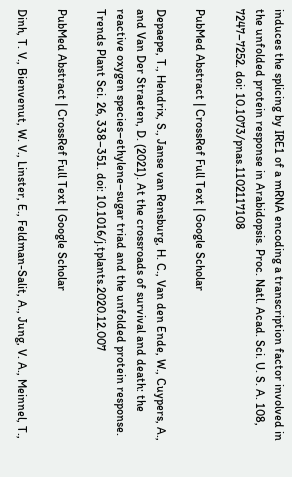induces the splicing by IRE1 of a mRNA encoding a transcription factor involved in the unfolded protein response in Arabidopsis. Proc. Natl. Acad. Sci. U. S. A. 108, 7247–7252. doi: 10.1073/pnas.1102117108

PubMed Abstract | CrossRef Full Text | Google Scholar

Depaepe, T., Hendrix, S., Janse van Rensburg, H. C., Van den Ende, W., Cuypers, A., and Van Der Straeten, D. (2021). At the crossroads of survival and death: the reactive oxygen species–ethylene–sugar triad and the unfolded protein response. Trends Plant Sci. 26, 338–351. doi: 10.1016/j.tplants.2020.12.007

PubMed Abstract | CrossRef Full Text | Google Scholar

Dinh, T. V., Bienvenut, W. V., Linster, E., Feldman-Salit, A., Jung, V. A., Meinnel, T.,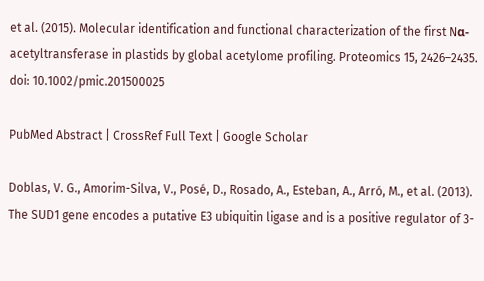et al. (2015). Molecular identification and functional characterization of the first Nα-acetyltransferase in plastids by global acetylome profiling. Proteomics 15, 2426–2435. doi: 10.1002/pmic.201500025

PubMed Abstract | CrossRef Full Text | Google Scholar

Doblas, V. G., Amorim-Silva, V., Posé, D., Rosado, A., Esteban, A., Arró, M., et al. (2013). The SUD1 gene encodes a putative E3 ubiquitin ligase and is a positive regulator of 3-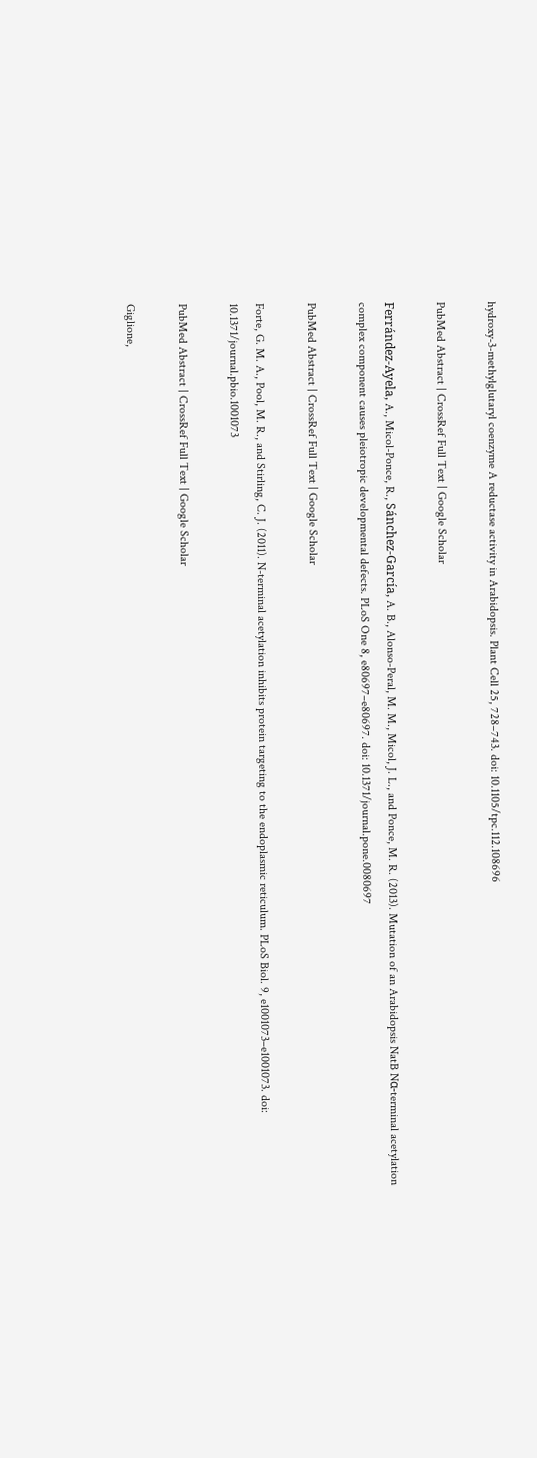hydroxy-3-methylglutaryl coenzyme A reductase activity in Arabidopsis. Plant Cell 25, 728–743. doi: 10.1105/tpc.112.108696

PubMed Abstract | CrossRef Full Text | Google Scholar

Ferrández-Ayela, A., Micol-Ponce, R., Sánchez-García, A. B., Alonso-Peral, M. M., Micol, J. L., and Ponce, M. R. (2013). Mutation of an Arabidopsis NatB Nα-terminal acetylation complex component causes pleiotropic developmental defects. PLoS One 8, e80697–e80697. doi: 10.1371/journal.pone.0080697

PubMed Abstract | CrossRef Full Text | Google Scholar

Forte, G. M. A., Pool, M. R., and Stirling, C. J. (2011). N-terminal acetylation inhibits protein targeting to the endoplasmic reticulum. PLoS Biol. 9, e1001073–e1001073. doi: 10.1371/journal.pbio.1001073

PubMed Abstract | CrossRef Full Text | Google Scholar

Giglione,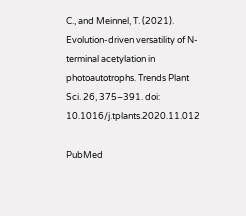C., and Meinnel, T. (2021). Evolution-driven versatility of N-terminal acetylation in photoautotrophs. Trends Plant Sci. 26, 375–391. doi: 10.1016/j.tplants.2020.11.012

PubMed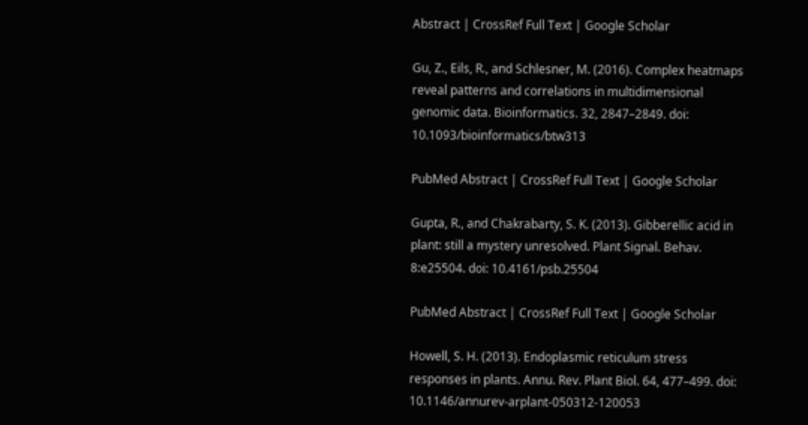Abstract | CrossRef Full Text | Google Scholar

Gu, Z., Eils, R., and Schlesner, M. (2016). Complex heatmaps reveal patterns and correlations in multidimensional genomic data. Bioinformatics. 32, 2847–2849. doi: 10.1093/bioinformatics/btw313

PubMed Abstract | CrossRef Full Text | Google Scholar

Gupta, R., and Chakrabarty, S. K. (2013). Gibberellic acid in plant: still a mystery unresolved. Plant Signal. Behav. 8:e25504. doi: 10.4161/psb.25504

PubMed Abstract | CrossRef Full Text | Google Scholar

Howell, S. H. (2013). Endoplasmic reticulum stress responses in plants. Annu. Rev. Plant Biol. 64, 477–499. doi: 10.1146/annurev-arplant-050312-120053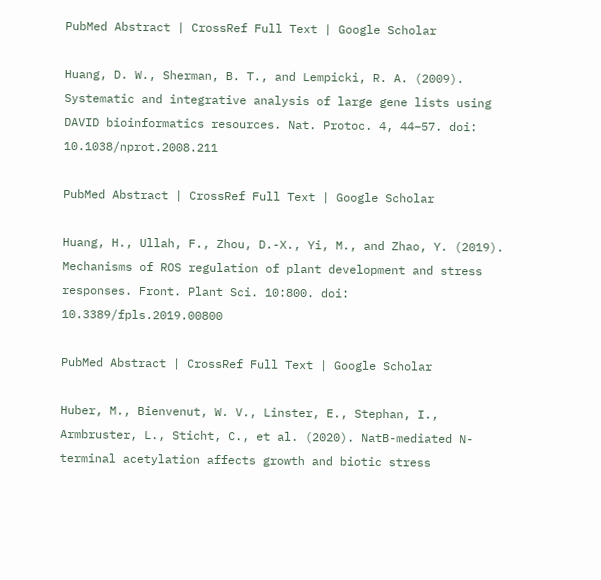PubMed Abstract | CrossRef Full Text | Google Scholar

Huang, D. W., Sherman, B. T., and Lempicki, R. A. (2009). Systematic and integrative analysis of large gene lists using DAVID bioinformatics resources. Nat. Protoc. 4, 44–57. doi: 10.1038/nprot.2008.211

PubMed Abstract | CrossRef Full Text | Google Scholar

Huang, H., Ullah, F., Zhou, D.-X., Yi, M., and Zhao, Y. (2019). Mechanisms of ROS regulation of plant development and stress responses. Front. Plant Sci. 10:800. doi: 10.3389/fpls.2019.00800

PubMed Abstract | CrossRef Full Text | Google Scholar

Huber, M., Bienvenut, W. V., Linster, E., Stephan, I., Armbruster, L., Sticht, C., et al. (2020). NatB-mediated N-terminal acetylation affects growth and biotic stress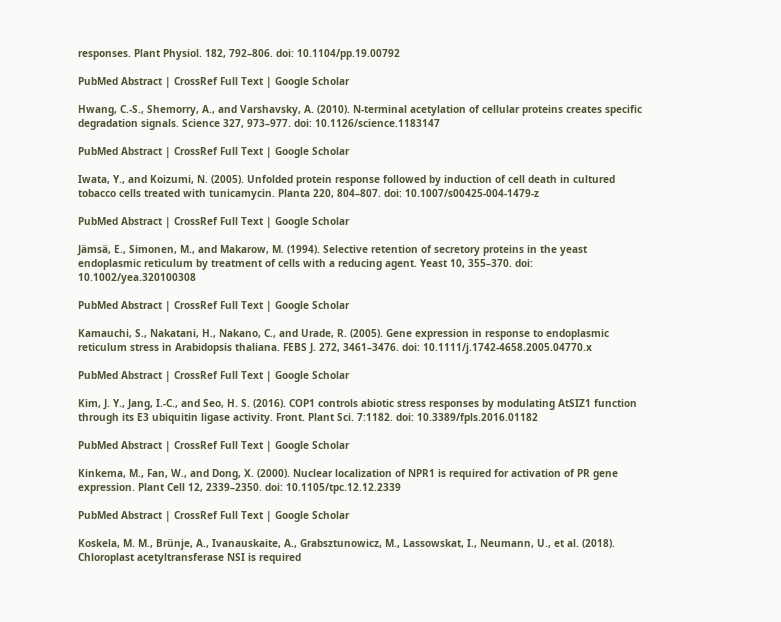responses. Plant Physiol. 182, 792–806. doi: 10.1104/pp.19.00792

PubMed Abstract | CrossRef Full Text | Google Scholar

Hwang, C.-S., Shemorry, A., and Varshavsky, A. (2010). N-terminal acetylation of cellular proteins creates specific degradation signals. Science 327, 973–977. doi: 10.1126/science.1183147

PubMed Abstract | CrossRef Full Text | Google Scholar

Iwata, Y., and Koizumi, N. (2005). Unfolded protein response followed by induction of cell death in cultured tobacco cells treated with tunicamycin. Planta 220, 804–807. doi: 10.1007/s00425-004-1479-z

PubMed Abstract | CrossRef Full Text | Google Scholar

Jämsä, E., Simonen, M., and Makarow, M. (1994). Selective retention of secretory proteins in the yeast endoplasmic reticulum by treatment of cells with a reducing agent. Yeast 10, 355–370. doi: 10.1002/yea.320100308

PubMed Abstract | CrossRef Full Text | Google Scholar

Kamauchi, S., Nakatani, H., Nakano, C., and Urade, R. (2005). Gene expression in response to endoplasmic reticulum stress in Arabidopsis thaliana. FEBS J. 272, 3461–3476. doi: 10.1111/j.1742-4658.2005.04770.x

PubMed Abstract | CrossRef Full Text | Google Scholar

Kim, J. Y., Jang, I.-C., and Seo, H. S. (2016). COP1 controls abiotic stress responses by modulating AtSIZ1 function through its E3 ubiquitin ligase activity. Front. Plant Sci. 7:1182. doi: 10.3389/fpls.2016.01182

PubMed Abstract | CrossRef Full Text | Google Scholar

Kinkema, M., Fan, W., and Dong, X. (2000). Nuclear localization of NPR1 is required for activation of PR gene expression. Plant Cell 12, 2339–2350. doi: 10.1105/tpc.12.12.2339

PubMed Abstract | CrossRef Full Text | Google Scholar

Koskela, M. M., Brünje, A., Ivanauskaite, A., Grabsztunowicz, M., Lassowskat, I., Neumann, U., et al. (2018). Chloroplast acetyltransferase NSI is required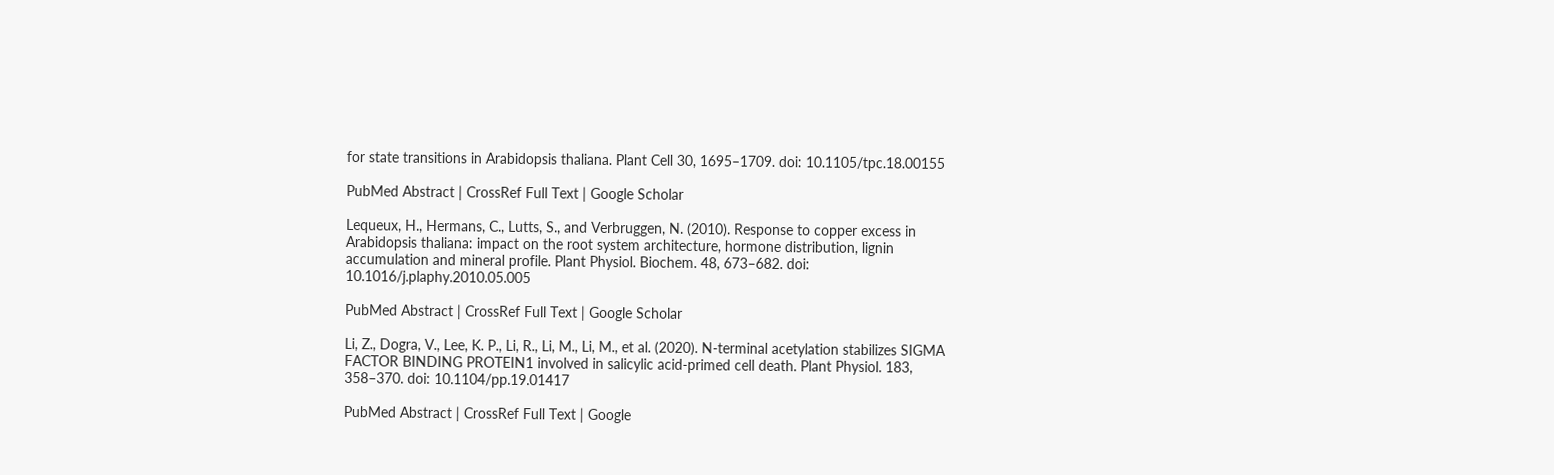for state transitions in Arabidopsis thaliana. Plant Cell 30, 1695–1709. doi: 10.1105/tpc.18.00155

PubMed Abstract | CrossRef Full Text | Google Scholar

Lequeux, H., Hermans, C., Lutts, S., and Verbruggen, N. (2010). Response to copper excess in Arabidopsis thaliana: impact on the root system architecture, hormone distribution, lignin accumulation and mineral profile. Plant Physiol. Biochem. 48, 673–682. doi: 10.1016/j.plaphy.2010.05.005

PubMed Abstract | CrossRef Full Text | Google Scholar

Li, Z., Dogra, V., Lee, K. P., Li, R., Li, M., Li, M., et al. (2020). N-terminal acetylation stabilizes SIGMA FACTOR BINDING PROTEIN1 involved in salicylic acid-primed cell death. Plant Physiol. 183, 358–370. doi: 10.1104/pp.19.01417

PubMed Abstract | CrossRef Full Text | Google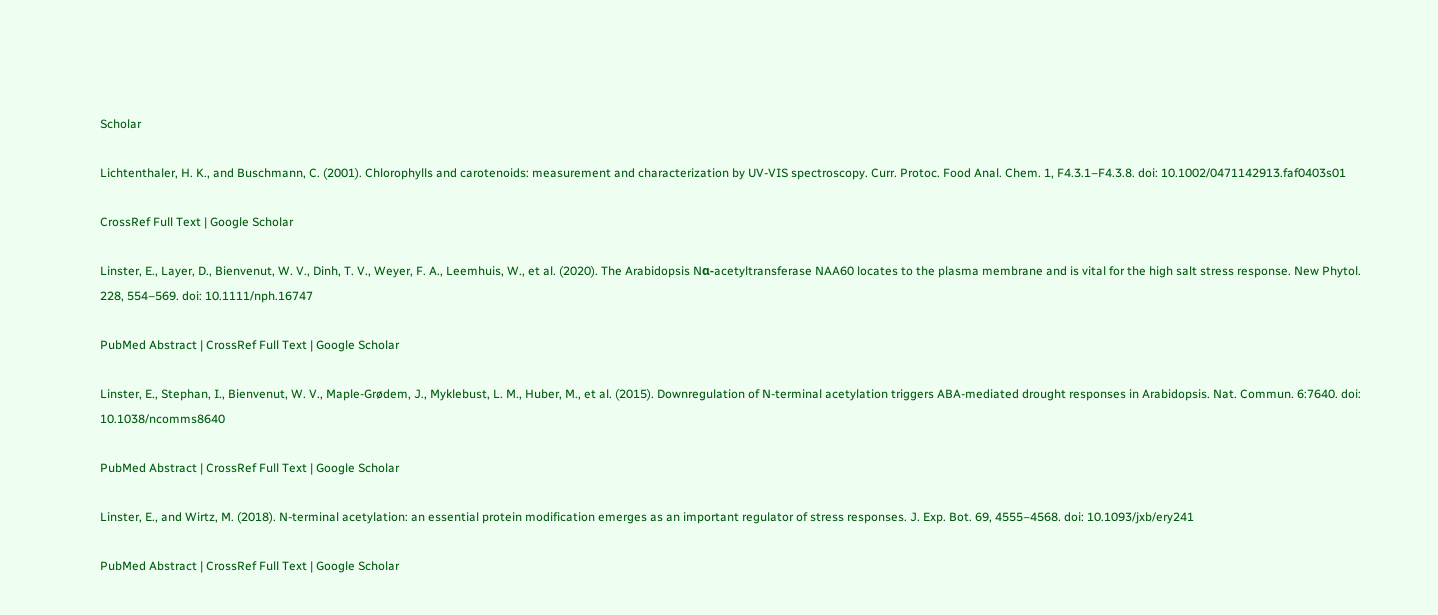Scholar

Lichtenthaler, H. K., and Buschmann, C. (2001). Chlorophylls and carotenoids: measurement and characterization by UV-VIS spectroscopy. Curr. Protoc. Food Anal. Chem. 1, F4.3.1–F4.3.8. doi: 10.1002/0471142913.faf0403s01

CrossRef Full Text | Google Scholar

Linster, E., Layer, D., Bienvenut, W. V., Dinh, T. V., Weyer, F. A., Leemhuis, W., et al. (2020). The Arabidopsis Nα-acetyltransferase NAA60 locates to the plasma membrane and is vital for the high salt stress response. New Phytol. 228, 554–569. doi: 10.1111/nph.16747

PubMed Abstract | CrossRef Full Text | Google Scholar

Linster, E., Stephan, I., Bienvenut, W. V., Maple-Grødem, J., Myklebust, L. M., Huber, M., et al. (2015). Downregulation of N-terminal acetylation triggers ABA-mediated drought responses in Arabidopsis. Nat. Commun. 6:7640. doi: 10.1038/ncomms8640

PubMed Abstract | CrossRef Full Text | Google Scholar

Linster, E., and Wirtz, M. (2018). N-terminal acetylation: an essential protein modification emerges as an important regulator of stress responses. J. Exp. Bot. 69, 4555–4568. doi: 10.1093/jxb/ery241

PubMed Abstract | CrossRef Full Text | Google Scholar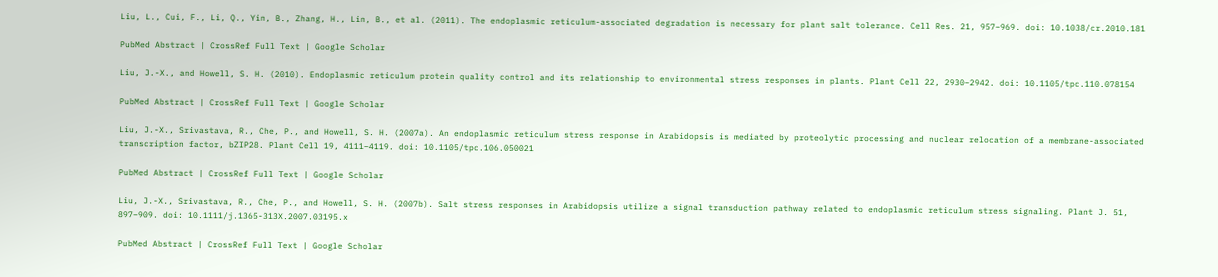Liu, L., Cui, F., Li, Q., Yin, B., Zhang, H., Lin, B., et al. (2011). The endoplasmic reticulum-associated degradation is necessary for plant salt tolerance. Cell Res. 21, 957–969. doi: 10.1038/cr.2010.181

PubMed Abstract | CrossRef Full Text | Google Scholar

Liu, J.-X., and Howell, S. H. (2010). Endoplasmic reticulum protein quality control and its relationship to environmental stress responses in plants. Plant Cell 22, 2930–2942. doi: 10.1105/tpc.110.078154

PubMed Abstract | CrossRef Full Text | Google Scholar

Liu, J.-X., Srivastava, R., Che, P., and Howell, S. H. (2007a). An endoplasmic reticulum stress response in Arabidopsis is mediated by proteolytic processing and nuclear relocation of a membrane-associated transcription factor, bZIP28. Plant Cell 19, 4111–4119. doi: 10.1105/tpc.106.050021

PubMed Abstract | CrossRef Full Text | Google Scholar

Liu, J.-X., Srivastava, R., Che, P., and Howell, S. H. (2007b). Salt stress responses in Arabidopsis utilize a signal transduction pathway related to endoplasmic reticulum stress signaling. Plant J. 51, 897–909. doi: 10.1111/j.1365-313X.2007.03195.x

PubMed Abstract | CrossRef Full Text | Google Scholar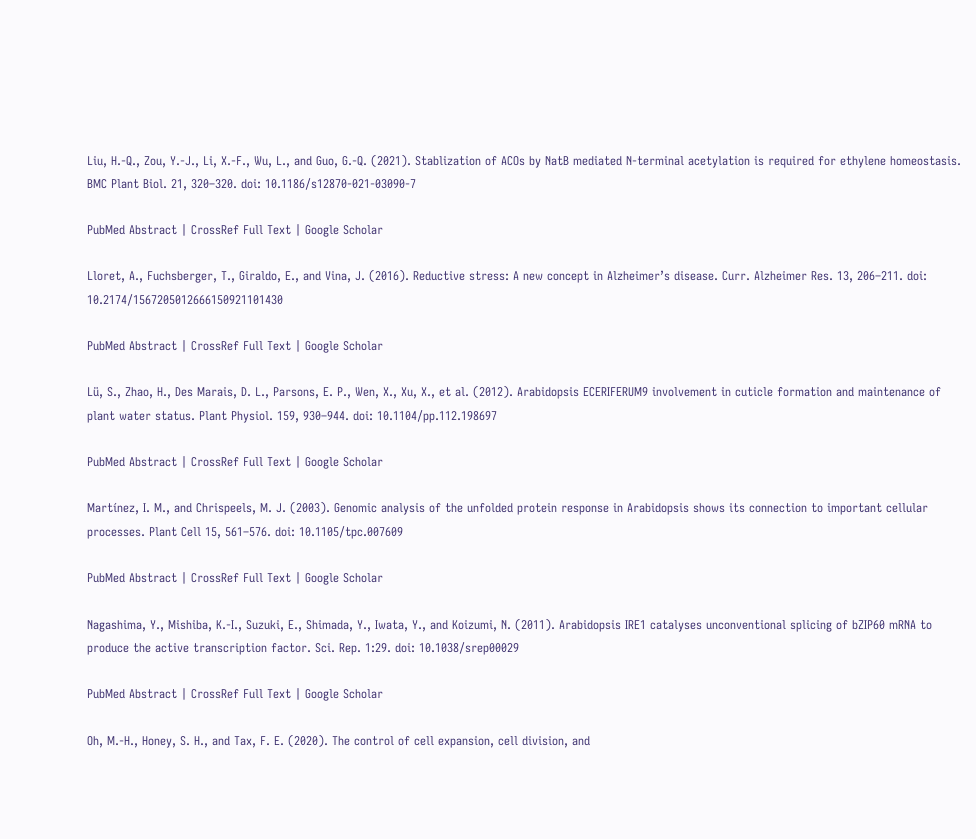Liu, H.-Q., Zou, Y.-J., Li, X.-F., Wu, L., and Guo, G.-Q. (2021). Stablization of ACOs by NatB mediated N-terminal acetylation is required for ethylene homeostasis. BMC Plant Biol. 21, 320–320. doi: 10.1186/s12870-021-03090-7

PubMed Abstract | CrossRef Full Text | Google Scholar

Lloret, A., Fuchsberger, T., Giraldo, E., and Vina, J. (2016). Reductive stress: A new concept in Alzheimer’s disease. Curr. Alzheimer Res. 13, 206–211. doi: 10.2174/1567205012666150921101430

PubMed Abstract | CrossRef Full Text | Google Scholar

Lü, S., Zhao, H., Des Marais, D. L., Parsons, E. P., Wen, X., Xu, X., et al. (2012). Arabidopsis ECERIFERUM9 involvement in cuticle formation and maintenance of plant water status. Plant Physiol. 159, 930–944. doi: 10.1104/pp.112.198697

PubMed Abstract | CrossRef Full Text | Google Scholar

Martínez, I. M., and Chrispeels, M. J. (2003). Genomic analysis of the unfolded protein response in Arabidopsis shows its connection to important cellular processes. Plant Cell 15, 561–576. doi: 10.1105/tpc.007609

PubMed Abstract | CrossRef Full Text | Google Scholar

Nagashima, Y., Mishiba, K.-I., Suzuki, E., Shimada, Y., Iwata, Y., and Koizumi, N. (2011). Arabidopsis IRE1 catalyses unconventional splicing of bZIP60 mRNA to produce the active transcription factor. Sci. Rep. 1:29. doi: 10.1038/srep00029

PubMed Abstract | CrossRef Full Text | Google Scholar

Oh, M.-H., Honey, S. H., and Tax, F. E. (2020). The control of cell expansion, cell division, and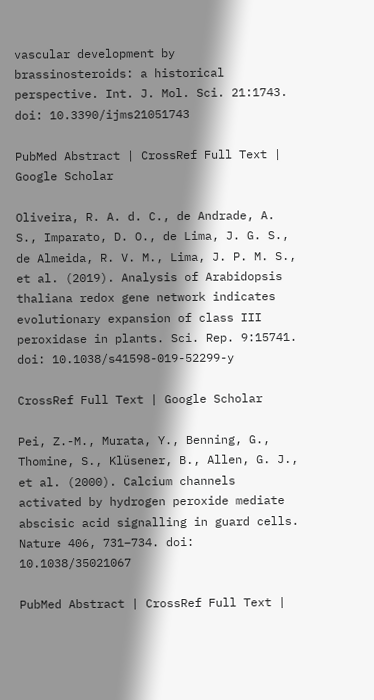vascular development by brassinosteroids: a historical perspective. Int. J. Mol. Sci. 21:1743. doi: 10.3390/ijms21051743

PubMed Abstract | CrossRef Full Text | Google Scholar

Oliveira, R. A. d. C., de Andrade, A. S., Imparato, D. O., de Lima, J. G. S., de Almeida, R. V. M., Lima, J. P. M. S., et al. (2019). Analysis of Arabidopsis thaliana redox gene network indicates evolutionary expansion of class III peroxidase in plants. Sci. Rep. 9:15741. doi: 10.1038/s41598-019-52299-y

CrossRef Full Text | Google Scholar

Pei, Z.-M., Murata, Y., Benning, G., Thomine, S., Klüsener, B., Allen, G. J., et al. (2000). Calcium channels activated by hydrogen peroxide mediate abscisic acid signalling in guard cells. Nature 406, 731–734. doi: 10.1038/35021067

PubMed Abstract | CrossRef Full Text |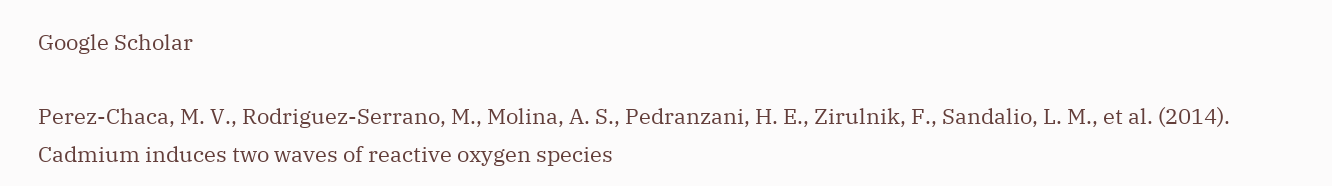Google Scholar

Perez-Chaca, M. V., Rodriguez-Serrano, M., Molina, A. S., Pedranzani, H. E., Zirulnik, F., Sandalio, L. M., et al. (2014). Cadmium induces two waves of reactive oxygen species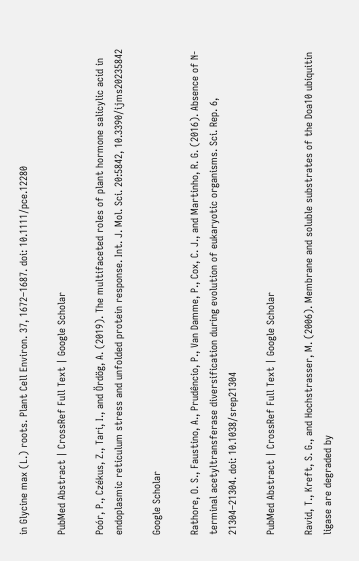in Glycine max (L.) roots. Plant Cell Environ. 37, 1672–1687. doi: 10.1111/pce.12280

PubMed Abstract | CrossRef Full Text | Google Scholar

Poór, P., Czékus, Z., Tari, I., and Ördög, A. (2019). The multifaceted roles of plant hormone salicylic acid in endoplasmic reticulum stress and unfolded protein response. Int. J. Mol. Sci. 20:5842, 10.3390/ijms20235842

Google Scholar

Rathore, O. S., Faustino, A., Prudêncio, P., Van Damme, P., Cox, C. J., and Martinho, R. G. (2016). Absence of N-terminal acetyltransferase diversification during evolution of eukaryotic organisms. Sci. Rep. 6, 21304–21304. doi: 10.1038/srep21304

PubMed Abstract | CrossRef Full Text | Google Scholar

Ravid, T., Kreft, S. G., and Hochstrasser, M. (2006). Membrane and soluble substrates of the Doa10 ubiquitin ligase are degraded by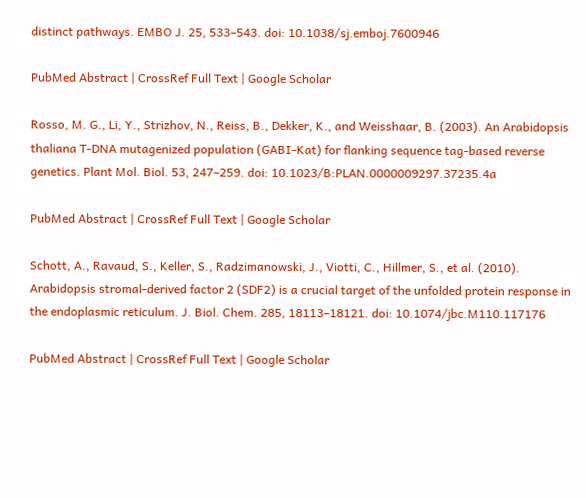distinct pathways. EMBO J. 25, 533–543. doi: 10.1038/sj.emboj.7600946

PubMed Abstract | CrossRef Full Text | Google Scholar

Rosso, M. G., Li, Y., Strizhov, N., Reiss, B., Dekker, K., and Weisshaar, B. (2003). An Arabidopsis thaliana T-DNA mutagenized population (GABI-Kat) for flanking sequence tag-based reverse genetics. Plant Mol. Biol. 53, 247–259. doi: 10.1023/B:PLAN.0000009297.37235.4a

PubMed Abstract | CrossRef Full Text | Google Scholar

Schott, A., Ravaud, S., Keller, S., Radzimanowski, J., Viotti, C., Hillmer, S., et al. (2010). Arabidopsis stromal-derived factor 2 (SDF2) is a crucial target of the unfolded protein response in the endoplasmic reticulum. J. Biol. Chem. 285, 18113–18121. doi: 10.1074/jbc.M110.117176

PubMed Abstract | CrossRef Full Text | Google Scholar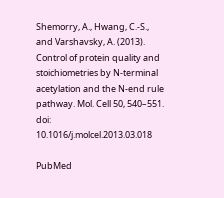Shemorry, A., Hwang, C.-S., and Varshavsky, A. (2013). Control of protein quality and stoichiometries by N-terminal acetylation and the N-end rule pathway. Mol. Cell 50, 540–551. doi: 10.1016/j.molcel.2013.03.018

PubMed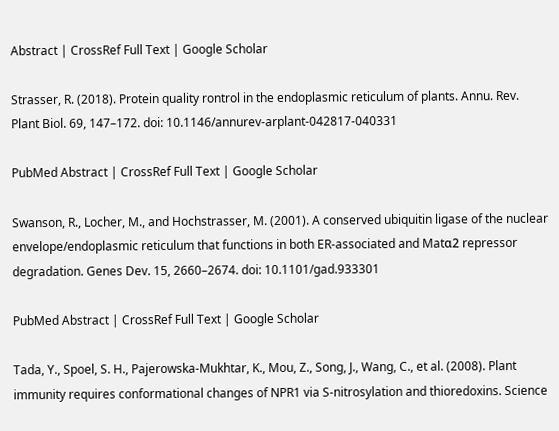Abstract | CrossRef Full Text | Google Scholar

Strasser, R. (2018). Protein quality rontrol in the endoplasmic reticulum of plants. Annu. Rev. Plant Biol. 69, 147–172. doi: 10.1146/annurev-arplant-042817-040331

PubMed Abstract | CrossRef Full Text | Google Scholar

Swanson, R., Locher, M., and Hochstrasser, M. (2001). A conserved ubiquitin ligase of the nuclear envelope/endoplasmic reticulum that functions in both ER-associated and Matα2 repressor degradation. Genes Dev. 15, 2660–2674. doi: 10.1101/gad.933301

PubMed Abstract | CrossRef Full Text | Google Scholar

Tada, Y., Spoel, S. H., Pajerowska-Mukhtar, K., Mou, Z., Song, J., Wang, C., et al. (2008). Plant immunity requires conformational changes of NPR1 via S-nitrosylation and thioredoxins. Science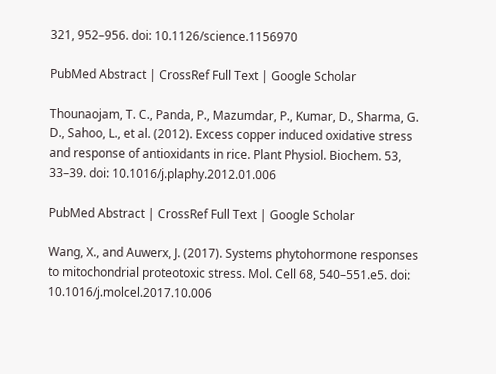321, 952–956. doi: 10.1126/science.1156970

PubMed Abstract | CrossRef Full Text | Google Scholar

Thounaojam, T. C., Panda, P., Mazumdar, P., Kumar, D., Sharma, G. D., Sahoo, L., et al. (2012). Excess copper induced oxidative stress and response of antioxidants in rice. Plant Physiol. Biochem. 53, 33–39. doi: 10.1016/j.plaphy.2012.01.006

PubMed Abstract | CrossRef Full Text | Google Scholar

Wang, X., and Auwerx, J. (2017). Systems phytohormone responses to mitochondrial proteotoxic stress. Mol. Cell 68, 540–551.e5. doi: 10.1016/j.molcel.2017.10.006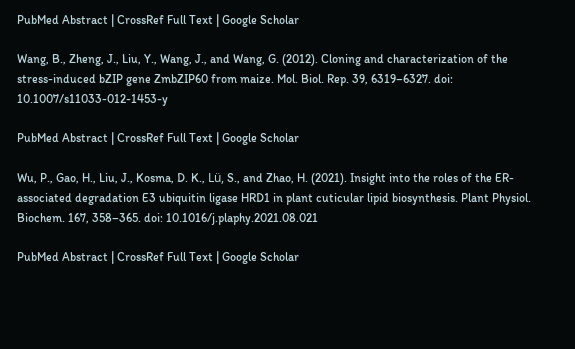PubMed Abstract | CrossRef Full Text | Google Scholar

Wang, B., Zheng, J., Liu, Y., Wang, J., and Wang, G. (2012). Cloning and characterization of the stress-induced bZIP gene ZmbZIP60 from maize. Mol. Biol. Rep. 39, 6319–6327. doi: 10.1007/s11033-012-1453-y

PubMed Abstract | CrossRef Full Text | Google Scholar

Wu, P., Gao, H., Liu, J., Kosma, D. K., Lü, S., and Zhao, H. (2021). Insight into the roles of the ER-associated degradation E3 ubiquitin ligase HRD1 in plant cuticular lipid biosynthesis. Plant Physiol. Biochem. 167, 358–365. doi: 10.1016/j.plaphy.2021.08.021

PubMed Abstract | CrossRef Full Text | Google Scholar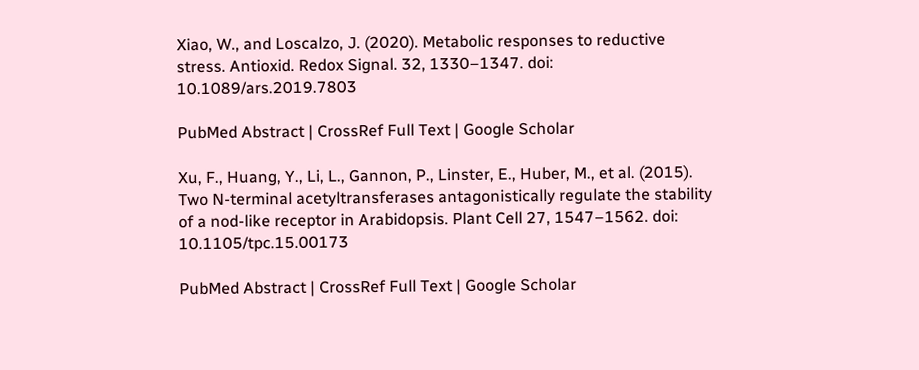Xiao, W., and Loscalzo, J. (2020). Metabolic responses to reductive stress. Antioxid. Redox Signal. 32, 1330–1347. doi: 10.1089/ars.2019.7803

PubMed Abstract | CrossRef Full Text | Google Scholar

Xu, F., Huang, Y., Li, L., Gannon, P., Linster, E., Huber, M., et al. (2015). Two N-terminal acetyltransferases antagonistically regulate the stability of a nod-like receptor in Arabidopsis. Plant Cell 27, 1547–1562. doi: 10.1105/tpc.15.00173

PubMed Abstract | CrossRef Full Text | Google Scholar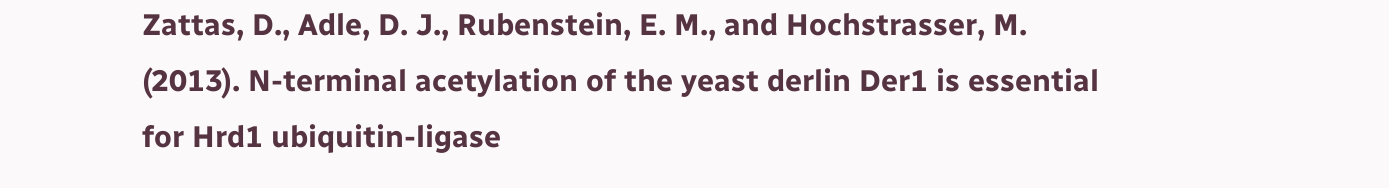Zattas, D., Adle, D. J., Rubenstein, E. M., and Hochstrasser, M. (2013). N-terminal acetylation of the yeast derlin Der1 is essential for Hrd1 ubiquitin-ligase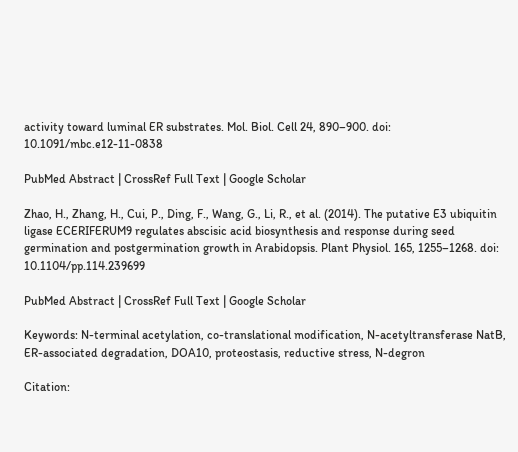activity toward luminal ER substrates. Mol. Biol. Cell 24, 890–900. doi: 10.1091/mbc.e12-11-0838

PubMed Abstract | CrossRef Full Text | Google Scholar

Zhao, H., Zhang, H., Cui, P., Ding, F., Wang, G., Li, R., et al. (2014). The putative E3 ubiquitin ligase ECERIFERUM9 regulates abscisic acid biosynthesis and response during seed germination and postgermination growth in Arabidopsis. Plant Physiol. 165, 1255–1268. doi: 10.1104/pp.114.239699

PubMed Abstract | CrossRef Full Text | Google Scholar

Keywords: N-terminal acetylation, co-translational modification, N-acetyltransferase NatB, ER-associated degradation, DOA10, proteostasis, reductive stress, N-degron

Citation: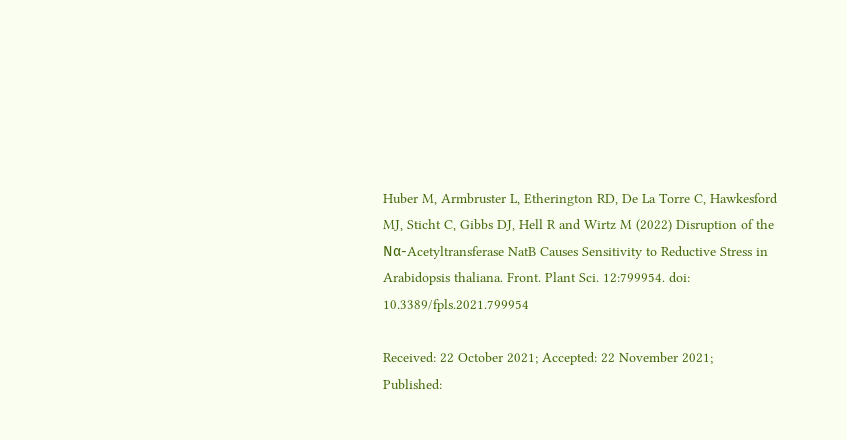Huber M, Armbruster L, Etherington RD, De La Torre C, Hawkesford MJ, Sticht C, Gibbs DJ, Hell R and Wirtz M (2022) Disruption of the Nα-Acetyltransferase NatB Causes Sensitivity to Reductive Stress in Arabidopsis thaliana. Front. Plant Sci. 12:799954. doi: 10.3389/fpls.2021.799954

Received: 22 October 2021; Accepted: 22 November 2021;
Published: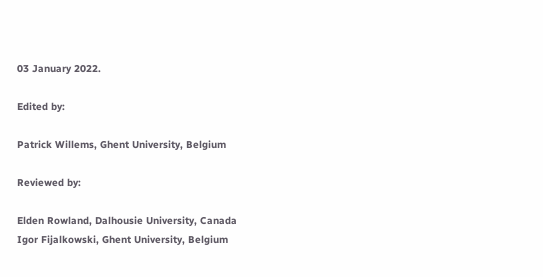03 January 2022.

Edited by:

Patrick Willems, Ghent University, Belgium

Reviewed by:

Elden Rowland, Dalhousie University, Canada
Igor Fijalkowski, Ghent University, Belgium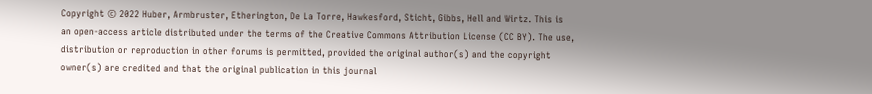Copyright © 2022 Huber, Armbruster, Etherington, De La Torre, Hawkesford, Sticht, Gibbs, Hell and Wirtz. This is an open-access article distributed under the terms of the Creative Commons Attribution License (CC BY). The use, distribution or reproduction in other forums is permitted, provided the original author(s) and the copyright owner(s) are credited and that the original publication in this journal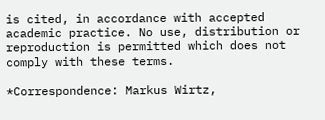is cited, in accordance with accepted academic practice. No use, distribution or reproduction is permitted which does not comply with these terms.

*Correspondence: Markus Wirtz,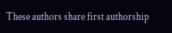These authors share first authorship